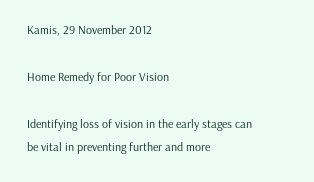Kamis, 29 November 2012

Home Remedy for Poor Vision

Identifying loss of vision in the early stages can be vital in preventing further and more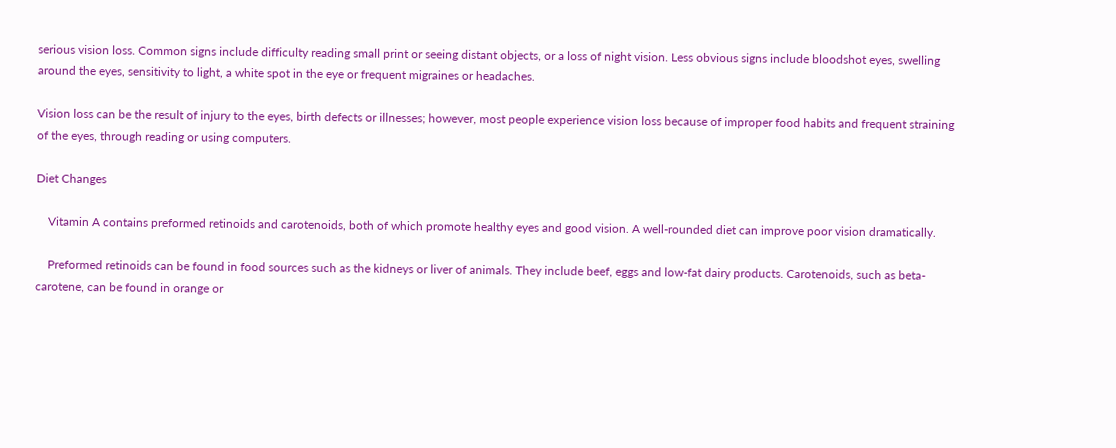serious vision loss. Common signs include difficulty reading small print or seeing distant objects, or a loss of night vision. Less obvious signs include bloodshot eyes, swelling around the eyes, sensitivity to light, a white spot in the eye or frequent migraines or headaches.

Vision loss can be the result of injury to the eyes, birth defects or illnesses; however, most people experience vision loss because of improper food habits and frequent straining of the eyes, through reading or using computers.

Diet Changes

    Vitamin A contains preformed retinoids and carotenoids, both of which promote healthy eyes and good vision. A well-rounded diet can improve poor vision dramatically.

    Preformed retinoids can be found in food sources such as the kidneys or liver of animals. They include beef, eggs and low-fat dairy products. Carotenoids, such as beta-carotene, can be found in orange or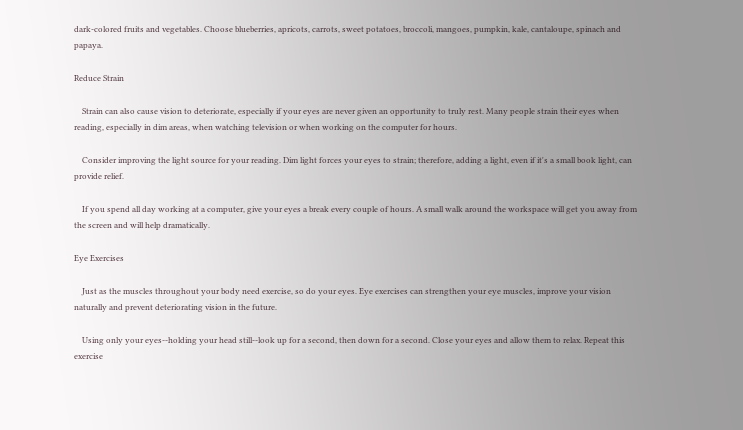dark-colored fruits and vegetables. Choose blueberries, apricots, carrots, sweet potatoes, broccoli, mangoes, pumpkin, kale, cantaloupe, spinach and papaya.

Reduce Strain

    Strain can also cause vision to deteriorate, especially if your eyes are never given an opportunity to truly rest. Many people strain their eyes when reading, especially in dim areas, when watching television or when working on the computer for hours.

    Consider improving the light source for your reading. Dim light forces your eyes to strain; therefore, adding a light, even if it's a small book light, can provide relief.

    If you spend all day working at a computer, give your eyes a break every couple of hours. A small walk around the workspace will get you away from the screen and will help dramatically.

Eye Exercises

    Just as the muscles throughout your body need exercise, so do your eyes. Eye exercises can strengthen your eye muscles, improve your vision naturally and prevent deteriorating vision in the future.

    Using only your eyes--holding your head still--look up for a second, then down for a second. Close your eyes and allow them to relax. Repeat this exercise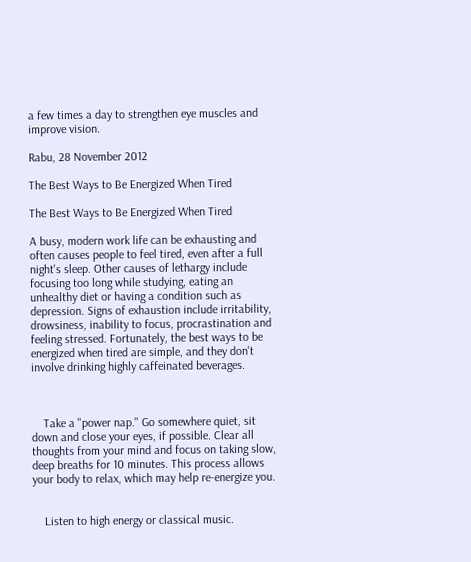a few times a day to strengthen eye muscles and improve vision.

Rabu, 28 November 2012

The Best Ways to Be Energized When Tired

The Best Ways to Be Energized When Tired

A busy, modern work life can be exhausting and often causes people to feel tired, even after a full night's sleep. Other causes of lethargy include focusing too long while studying, eating an unhealthy diet or having a condition such as depression. Signs of exhaustion include irritability, drowsiness, inability to focus, procrastination and feeling stressed. Fortunately, the best ways to be energized when tired are simple, and they don't involve drinking highly caffeinated beverages.



    Take a "power nap." Go somewhere quiet, sit down and close your eyes, if possible. Clear all thoughts from your mind and focus on taking slow, deep breaths for 10 minutes. This process allows your body to relax, which may help re-energize you.


    Listen to high energy or classical music.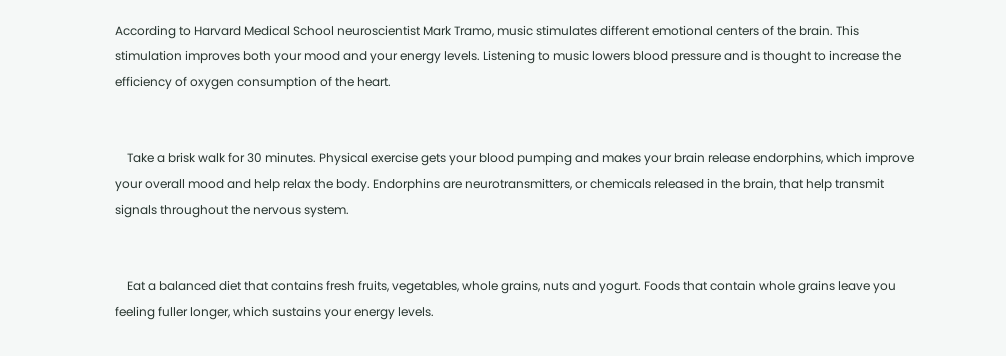According to Harvard Medical School neuroscientist Mark Tramo, music stimulates different emotional centers of the brain. This stimulation improves both your mood and your energy levels. Listening to music lowers blood pressure and is thought to increase the efficiency of oxygen consumption of the heart.


    Take a brisk walk for 30 minutes. Physical exercise gets your blood pumping and makes your brain release endorphins, which improve your overall mood and help relax the body. Endorphins are neurotransmitters, or chemicals released in the brain, that help transmit signals throughout the nervous system.


    Eat a balanced diet that contains fresh fruits, vegetables, whole grains, nuts and yogurt. Foods that contain whole grains leave you feeling fuller longer, which sustains your energy levels.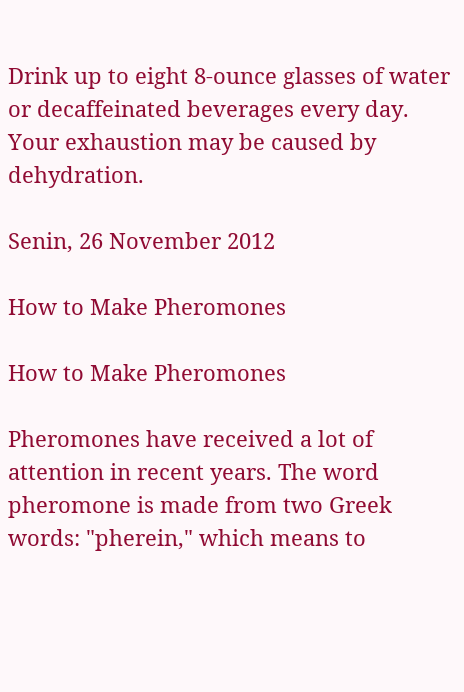Drink up to eight 8-ounce glasses of water or decaffeinated beverages every day. Your exhaustion may be caused by dehydration.

Senin, 26 November 2012

How to Make Pheromones

How to Make Pheromones

Pheromones have received a lot of attention in recent years. The word pheromone is made from two Greek words: "pherein," which means to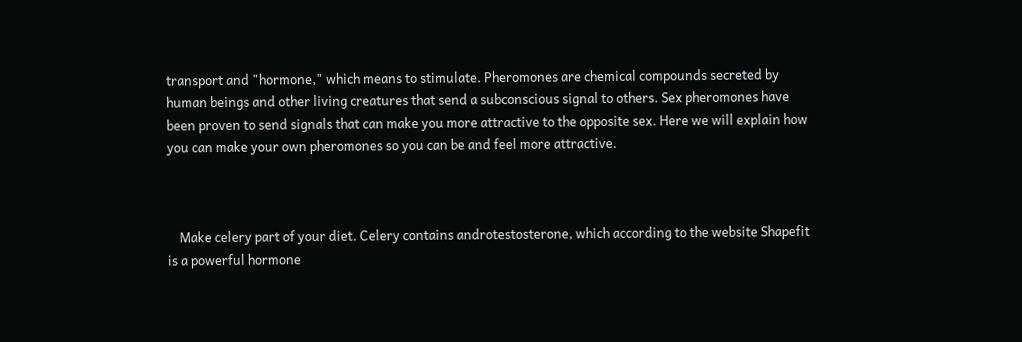transport and "hormone," which means to stimulate. Pheromones are chemical compounds secreted by human beings and other living creatures that send a subconscious signal to others. Sex pheromones have been proven to send signals that can make you more attractive to the opposite sex. Here we will explain how you can make your own pheromones so you can be and feel more attractive.



    Make celery part of your diet. Celery contains androtestosterone, which according to the website Shapefit is a powerful hormone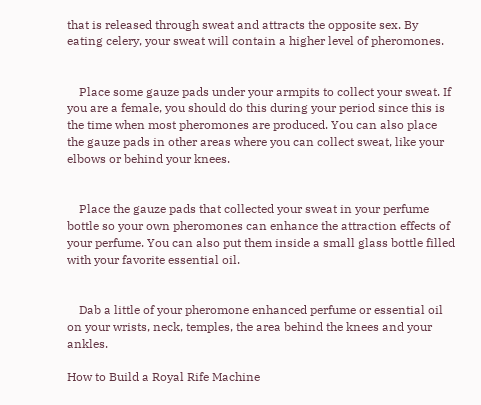that is released through sweat and attracts the opposite sex. By eating celery, your sweat will contain a higher level of pheromones.


    Place some gauze pads under your armpits to collect your sweat. If you are a female, you should do this during your period since this is the time when most pheromones are produced. You can also place the gauze pads in other areas where you can collect sweat, like your elbows or behind your knees.


    Place the gauze pads that collected your sweat in your perfume bottle so your own pheromones can enhance the attraction effects of your perfume. You can also put them inside a small glass bottle filled with your favorite essential oil.


    Dab a little of your pheromone enhanced perfume or essential oil on your wrists, neck, temples, the area behind the knees and your ankles.

How to Build a Royal Rife Machine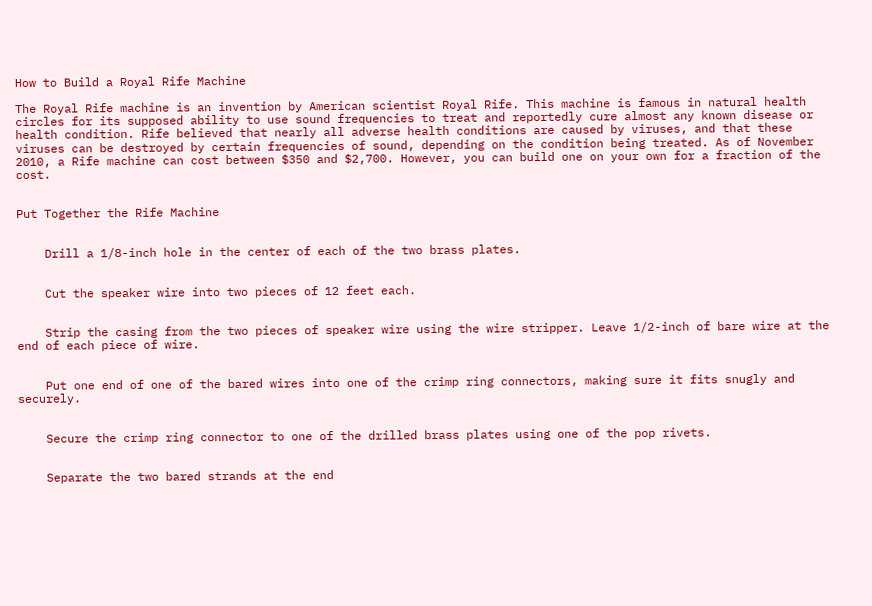How to Build a Royal Rife Machine

The Royal Rife machine is an invention by American scientist Royal Rife. This machine is famous in natural health circles for its supposed ability to use sound frequencies to treat and reportedly cure almost any known disease or health condition. Rife believed that nearly all adverse health conditions are caused by viruses, and that these viruses can be destroyed by certain frequencies of sound, depending on the condition being treated. As of November 2010, a Rife machine can cost between $350 and $2,700. However, you can build one on your own for a fraction of the cost.


Put Together the Rife Machine


    Drill a 1/8-inch hole in the center of each of the two brass plates.


    Cut the speaker wire into two pieces of 12 feet each.


    Strip the casing from the two pieces of speaker wire using the wire stripper. Leave 1/2-inch of bare wire at the end of each piece of wire.


    Put one end of one of the bared wires into one of the crimp ring connectors, making sure it fits snugly and securely.


    Secure the crimp ring connector to one of the drilled brass plates using one of the pop rivets.


    Separate the two bared strands at the end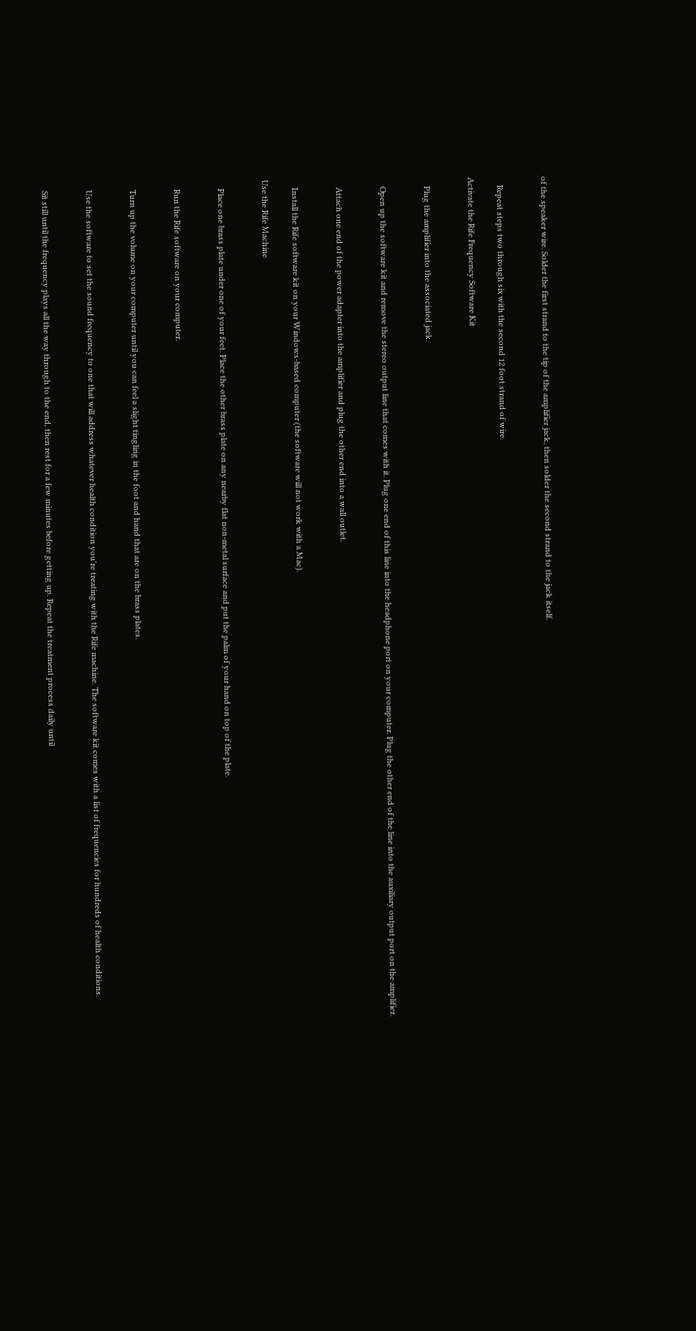of the speaker wire. Solder the first strand to the tip of the amplifier jack, then solder the second strand to the jack itself.


    Repeat steps two through six with the second 12 foot strand of wire.

Activate the Rife Frequency Software Kit


    Plug the amplifier into the associated jack.


    Open up the software kit and remove the stereo output line that comes with it. Plug one end of this line into the headphone port on your computer. Plug the other end of the line into the auxiliary output port on the amplifier.


    Attach one end of the power adapter into the amplifier and plug the other end into a wall outlet.


    Install the Rife software kit on your Windows-based computer (the software will not work with a Mac).

Use the Rife Machine


    Place one brass plate under one of your feet. Place the other brass plate on any nearby flat non-metal surface and put the palm of your hand on top of the plate.


    Run the Rife software on your computer.


    Turn up the volume on your computer until you can feel a slight tingling in the foot and hand that are on the brass plates.


    Use the software to set the sound frequency to one that will address whatever health condition you're treating with the Rife machine. The software kit comes with a list of frequencies for hundreds of health conditions.


    Sit still until the frequency plays all the way through to the end, then rest for a few minutes before getting up. Repeat the treatment process daily until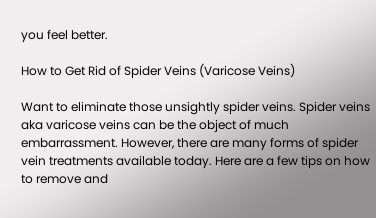you feel better.

How to Get Rid of Spider Veins (Varicose Veins)

Want to eliminate those unsightly spider veins. Spider veins aka varicose veins can be the object of much embarrassment. However, there are many forms of spider vein treatments available today. Here are a few tips on how to remove and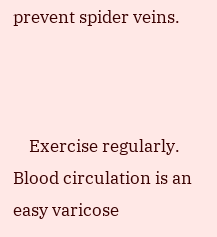prevent spider veins.



    Exercise regularly. Blood circulation is an easy varicose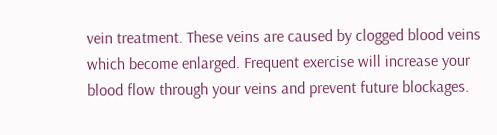vein treatment. These veins are caused by clogged blood veins which become enlarged. Frequent exercise will increase your blood flow through your veins and prevent future blockages.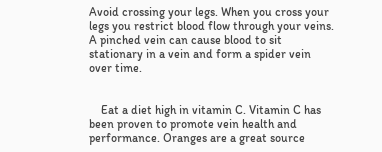Avoid crossing your legs. When you cross your legs you restrict blood flow through your veins. A pinched vein can cause blood to sit stationary in a vein and form a spider vein over time.


    Eat a diet high in vitamin C. Vitamin C has been proven to promote vein health and performance. Oranges are a great source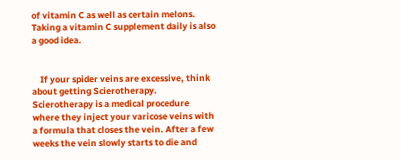of vitamin C as well as certain melons. Taking a vitamin C supplement daily is also a good idea.


    If your spider veins are excessive, think about getting Scierotherapy. Scierotherapy is a medical procedure where they inject your varicose veins with a formula that closes the vein. After a few weeks the vein slowly starts to die and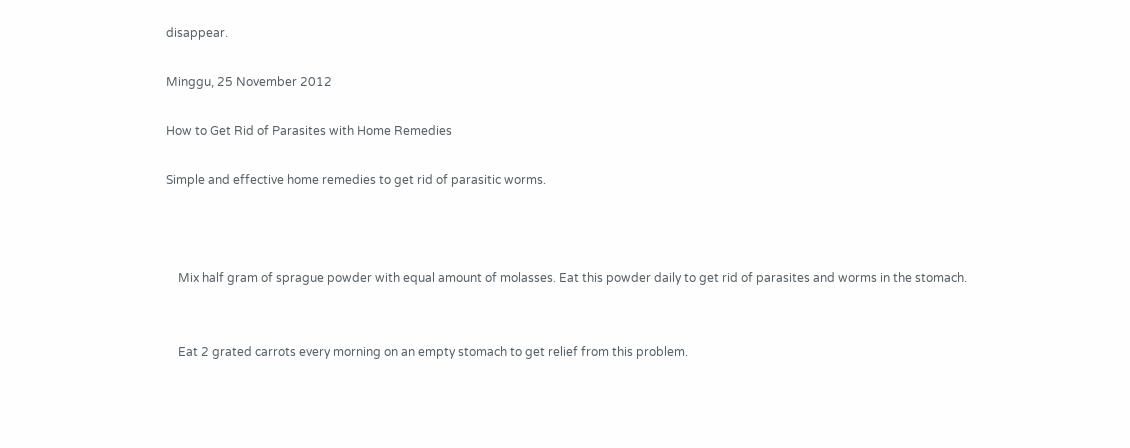disappear.

Minggu, 25 November 2012

How to Get Rid of Parasites with Home Remedies

Simple and effective home remedies to get rid of parasitic worms.



    Mix half gram of sprague powder with equal amount of molasses. Eat this powder daily to get rid of parasites and worms in the stomach.


    Eat 2 grated carrots every morning on an empty stomach to get relief from this problem.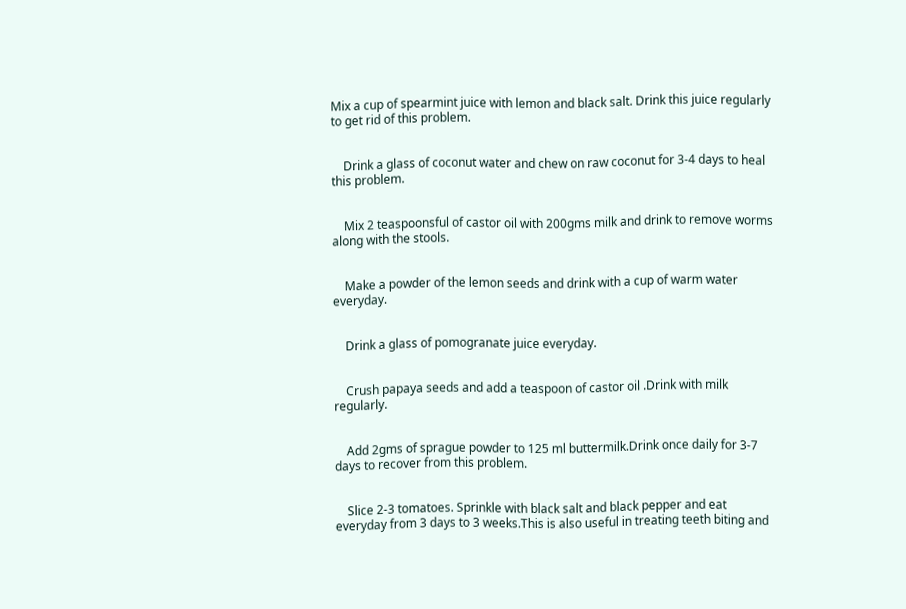Mix a cup of spearmint juice with lemon and black salt. Drink this juice regularly to get rid of this problem.


    Drink a glass of coconut water and chew on raw coconut for 3-4 days to heal this problem.


    Mix 2 teaspoonsful of castor oil with 200gms milk and drink to remove worms along with the stools.


    Make a powder of the lemon seeds and drink with a cup of warm water everyday.


    Drink a glass of pomogranate juice everyday.


    Crush papaya seeds and add a teaspoon of castor oil .Drink with milk regularly.


    Add 2gms of sprague powder to 125 ml buttermilk.Drink once daily for 3-7 days to recover from this problem.


    Slice 2-3 tomatoes. Sprinkle with black salt and black pepper and eat everyday from 3 days to 3 weeks.This is also useful in treating teeth biting and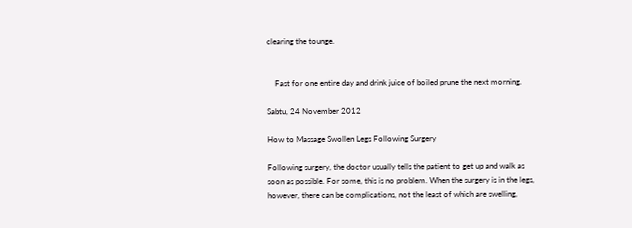clearing the tounge.


    Fast for one entire day and drink juice of boiled prune the next morning.

Sabtu, 24 November 2012

How to Massage Swollen Legs Following Surgery

Following surgery, the doctor usually tells the patient to get up and walk as soon as possible. For some, this is no problem. When the surgery is in the legs, however, there can be complications, not the least of which are swelling,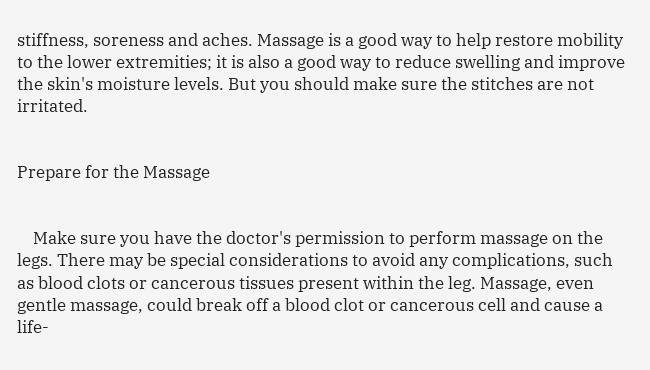stiffness, soreness and aches. Massage is a good way to help restore mobility to the lower extremities; it is also a good way to reduce swelling and improve the skin's moisture levels. But you should make sure the stitches are not irritated.


Prepare for the Massage


    Make sure you have the doctor's permission to perform massage on the legs. There may be special considerations to avoid any complications, such as blood clots or cancerous tissues present within the leg. Massage, even gentle massage, could break off a blood clot or cancerous cell and cause a life-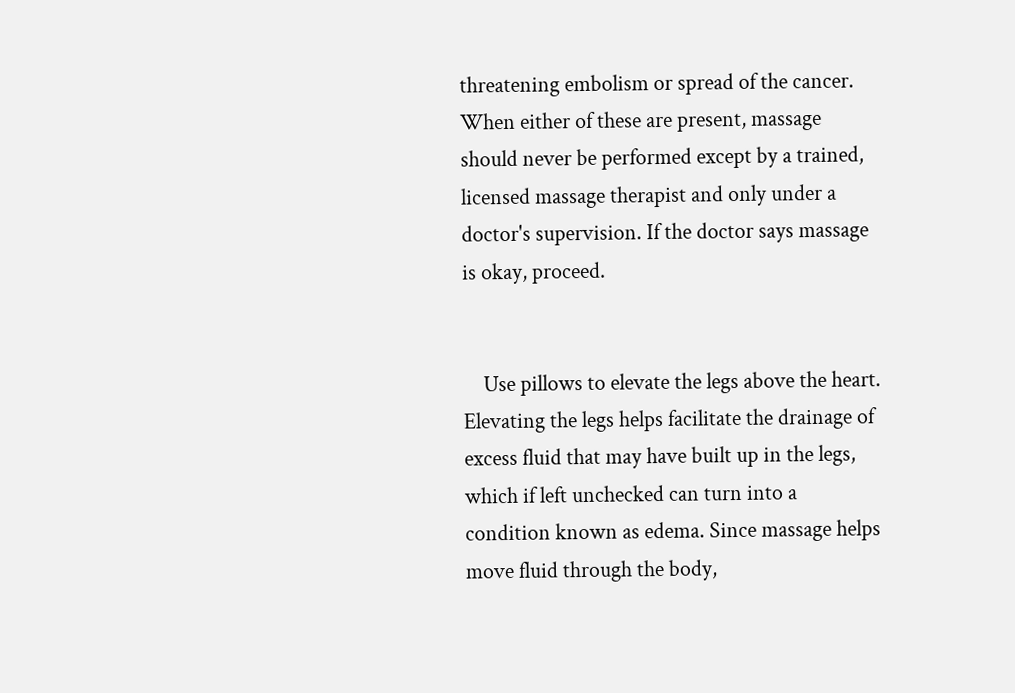threatening embolism or spread of the cancer. When either of these are present, massage should never be performed except by a trained, licensed massage therapist and only under a doctor's supervision. If the doctor says massage is okay, proceed.


    Use pillows to elevate the legs above the heart. Elevating the legs helps facilitate the drainage of excess fluid that may have built up in the legs, which if left unchecked can turn into a condition known as edema. Since massage helps move fluid through the body,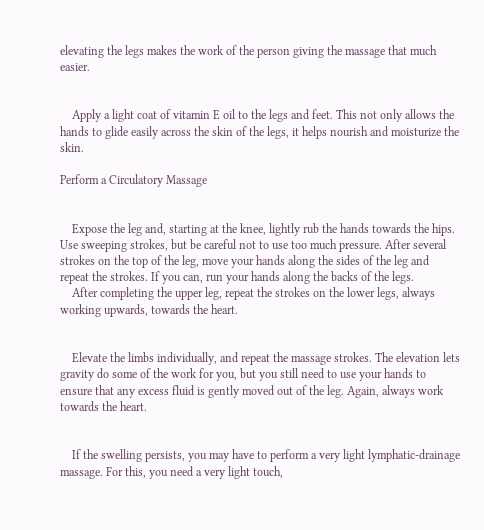elevating the legs makes the work of the person giving the massage that much easier.


    Apply a light coat of vitamin E oil to the legs and feet. This not only allows the hands to glide easily across the skin of the legs, it helps nourish and moisturize the skin.

Perform a Circulatory Massage


    Expose the leg and, starting at the knee, lightly rub the hands towards the hips. Use sweeping strokes, but be careful not to use too much pressure. After several strokes on the top of the leg, move your hands along the sides of the leg and repeat the strokes. If you can, run your hands along the backs of the legs.
    After completing the upper leg, repeat the strokes on the lower legs, always working upwards, towards the heart.


    Elevate the limbs individually, and repeat the massage strokes. The elevation lets gravity do some of the work for you, but you still need to use your hands to ensure that any excess fluid is gently moved out of the leg. Again, always work towards the heart.


    If the swelling persists, you may have to perform a very light lymphatic-drainage massage. For this, you need a very light touch,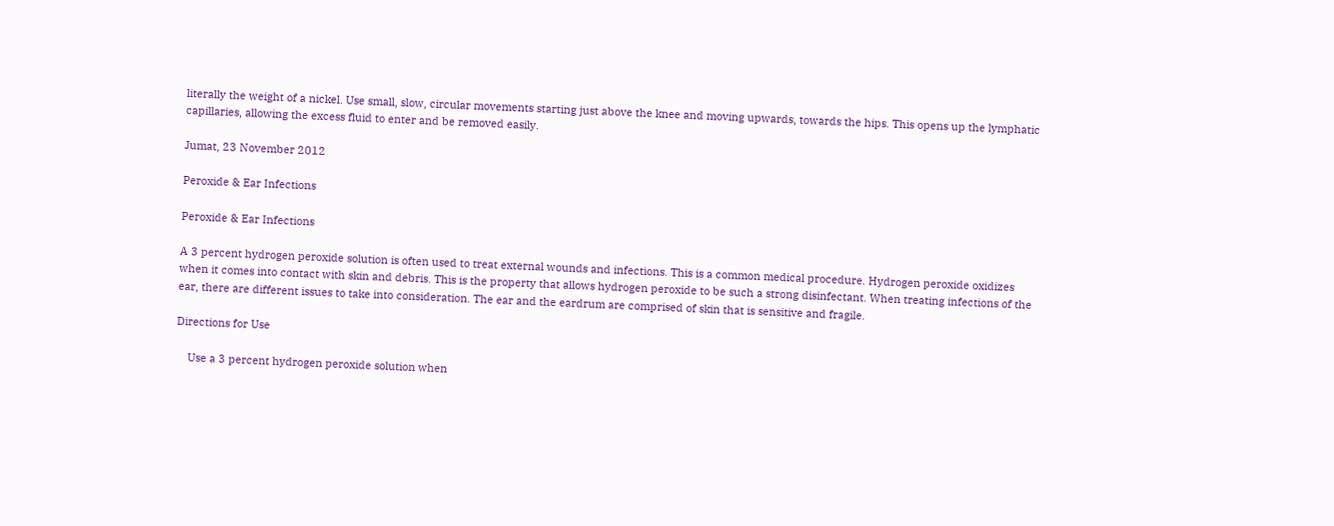literally the weight of a nickel. Use small, slow, circular movements starting just above the knee and moving upwards, towards the hips. This opens up the lymphatic capillaries, allowing the excess fluid to enter and be removed easily.

Jumat, 23 November 2012

Peroxide & Ear Infections

Peroxide & Ear Infections

A 3 percent hydrogen peroxide solution is often used to treat external wounds and infections. This is a common medical procedure. Hydrogen peroxide oxidizes when it comes into contact with skin and debris. This is the property that allows hydrogen peroxide to be such a strong disinfectant. When treating infections of the ear, there are different issues to take into consideration. The ear and the eardrum are comprised of skin that is sensitive and fragile.

Directions for Use

    Use a 3 percent hydrogen peroxide solution when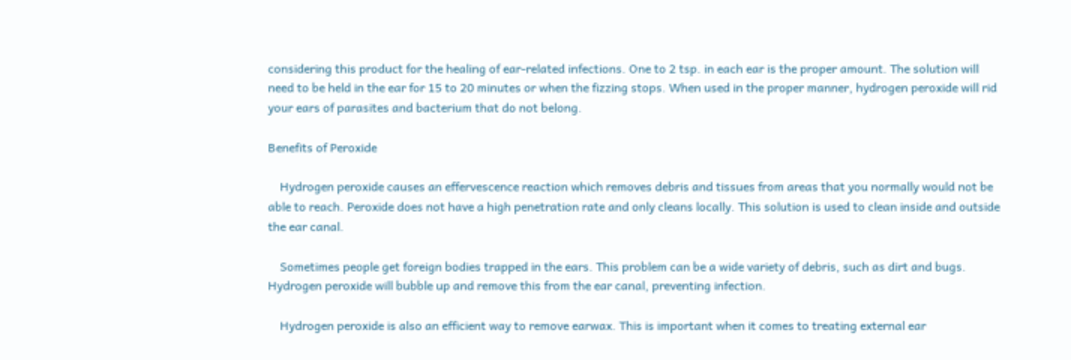considering this product for the healing of ear-related infections. One to 2 tsp. in each ear is the proper amount. The solution will need to be held in the ear for 15 to 20 minutes or when the fizzing stops. When used in the proper manner, hydrogen peroxide will rid your ears of parasites and bacterium that do not belong.

Benefits of Peroxide

    Hydrogen peroxide causes an effervescence reaction which removes debris and tissues from areas that you normally would not be able to reach. Peroxide does not have a high penetration rate and only cleans locally. This solution is used to clean inside and outside the ear canal.

    Sometimes people get foreign bodies trapped in the ears. This problem can be a wide variety of debris, such as dirt and bugs. Hydrogen peroxide will bubble up and remove this from the ear canal, preventing infection.

    Hydrogen peroxide is also an efficient way to remove earwax. This is important when it comes to treating external ear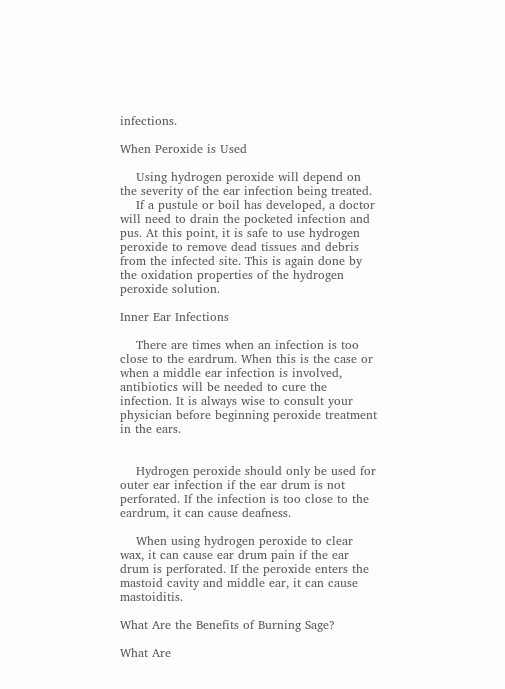infections.

When Peroxide is Used

    Using hydrogen peroxide will depend on the severity of the ear infection being treated.
    If a pustule or boil has developed, a doctor will need to drain the pocketed infection and pus. At this point, it is safe to use hydrogen peroxide to remove dead tissues and debris from the infected site. This is again done by the oxidation properties of the hydrogen peroxide solution.

Inner Ear Infections

    There are times when an infection is too close to the eardrum. When this is the case or when a middle ear infection is involved, antibiotics will be needed to cure the infection. It is always wise to consult your physician before beginning peroxide treatment in the ears.


    Hydrogen peroxide should only be used for outer ear infection if the ear drum is not perforated. If the infection is too close to the eardrum, it can cause deafness.

    When using hydrogen peroxide to clear wax, it can cause ear drum pain if the ear drum is perforated. If the peroxide enters the mastoid cavity and middle ear, it can cause mastoiditis.

What Are the Benefits of Burning Sage?

What Are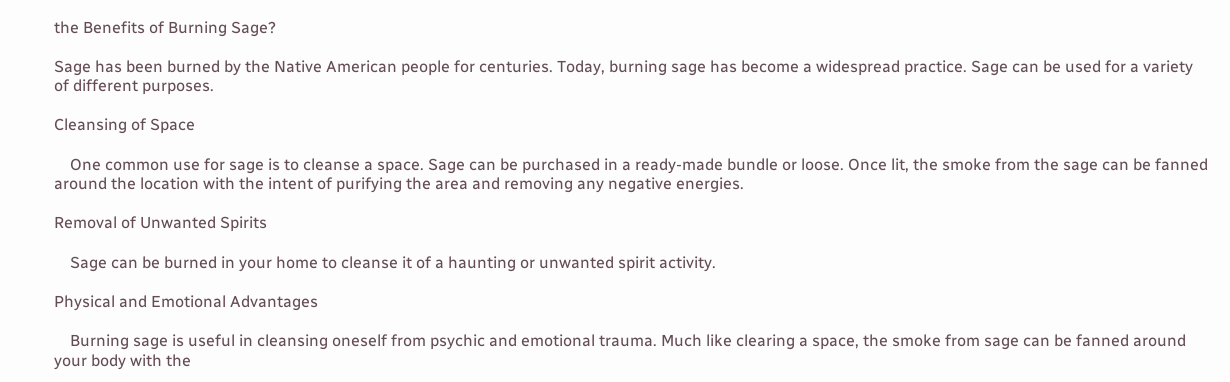the Benefits of Burning Sage?

Sage has been burned by the Native American people for centuries. Today, burning sage has become a widespread practice. Sage can be used for a variety of different purposes.

Cleansing of Space

    One common use for sage is to cleanse a space. Sage can be purchased in a ready-made bundle or loose. Once lit, the smoke from the sage can be fanned around the location with the intent of purifying the area and removing any negative energies.

Removal of Unwanted Spirits

    Sage can be burned in your home to cleanse it of a haunting or unwanted spirit activity.

Physical and Emotional Advantages

    Burning sage is useful in cleansing oneself from psychic and emotional trauma. Much like clearing a space, the smoke from sage can be fanned around your body with the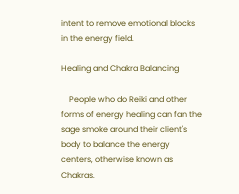intent to remove emotional blocks in the energy field.

Healing and Chakra Balancing

    People who do Reiki and other forms of energy healing can fan the sage smoke around their client's body to balance the energy centers, otherwise known as Chakras.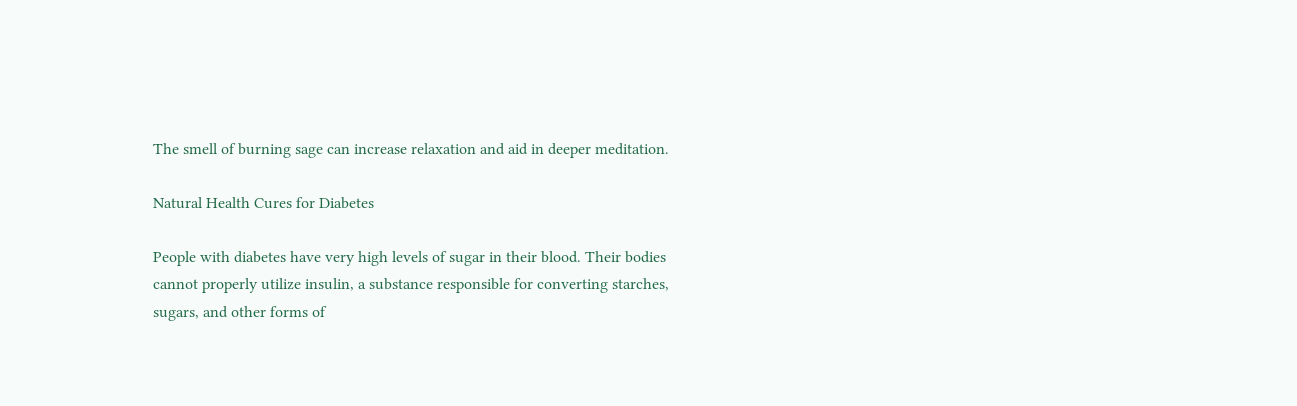The smell of burning sage can increase relaxation and aid in deeper meditation.

Natural Health Cures for Diabetes

People with diabetes have very high levels of sugar in their blood. Their bodies cannot properly utilize insulin, a substance responsible for converting starches, sugars, and other forms of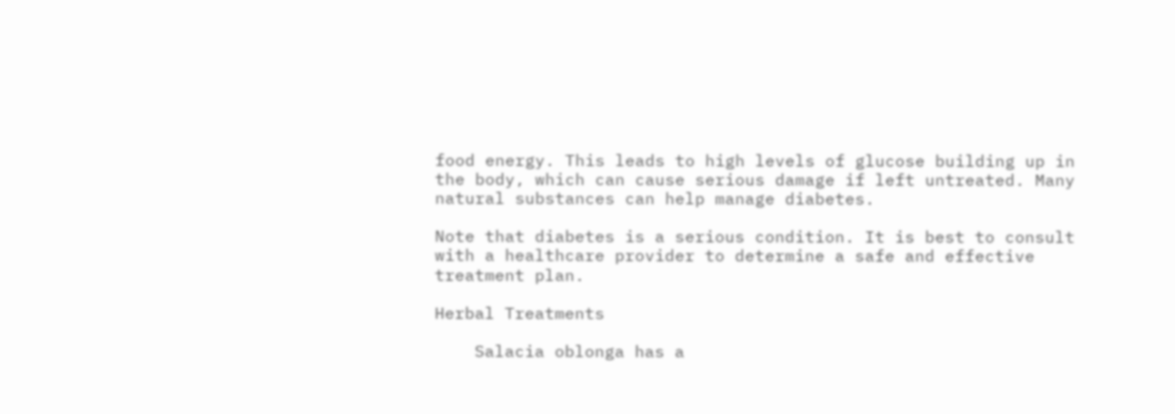food energy. This leads to high levels of glucose building up in the body, which can cause serious damage if left untreated. Many natural substances can help manage diabetes.

Note that diabetes is a serious condition. It is best to consult with a healthcare provider to determine a safe and effective treatment plan.

Herbal Treatments

    Salacia oblonga has a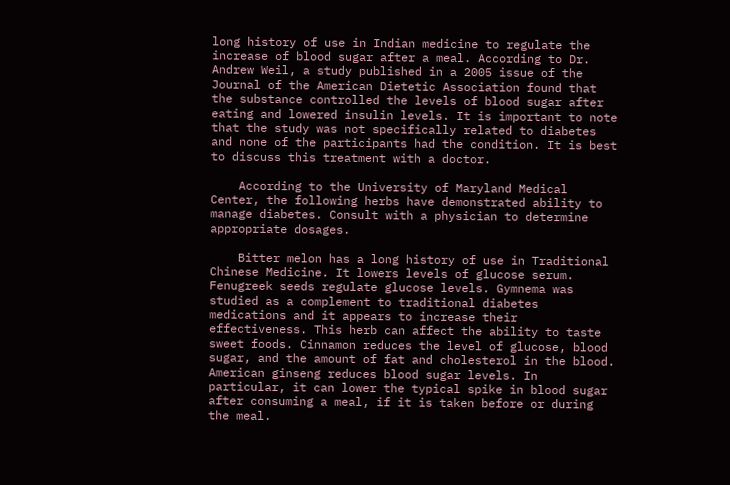long history of use in Indian medicine to regulate the increase of blood sugar after a meal. According to Dr. Andrew Weil, a study published in a 2005 issue of the Journal of the American Dietetic Association found that the substance controlled the levels of blood sugar after eating and lowered insulin levels. It is important to note that the study was not specifically related to diabetes and none of the participants had the condition. It is best to discuss this treatment with a doctor.

    According to the University of Maryland Medical Center, the following herbs have demonstrated ability to manage diabetes. Consult with a physician to determine appropriate dosages.

    Bitter melon has a long history of use in Traditional Chinese Medicine. It lowers levels of glucose serum. Fenugreek seeds regulate glucose levels. Gymnema was studied as a complement to traditional diabetes medications and it appears to increase their effectiveness. This herb can affect the ability to taste sweet foods. Cinnamon reduces the level of glucose, blood sugar, and the amount of fat and cholesterol in the blood. American ginseng reduces blood sugar levels. In particular, it can lower the typical spike in blood sugar after consuming a meal, if it is taken before or during the meal.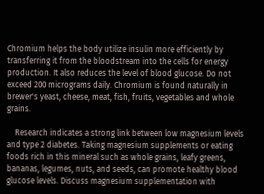Chromium helps the body utilize insulin more efficiently by transferring it from the bloodstream into the cells for energy production. It also reduces the level of blood glucose. Do not exceed 200 micrograms daily. Chromium is found naturally in brewer's yeast, cheese, meat, fish, fruits, vegetables and whole grains.

    Research indicates a strong link between low magnesium levels and type 2 diabetes. Taking magnesium supplements or eating foods rich in this mineral such as whole grains, leafy greens, bananas, legumes, nuts, and seeds, can promote healthy blood glucose levels. Discuss magnesium supplementation with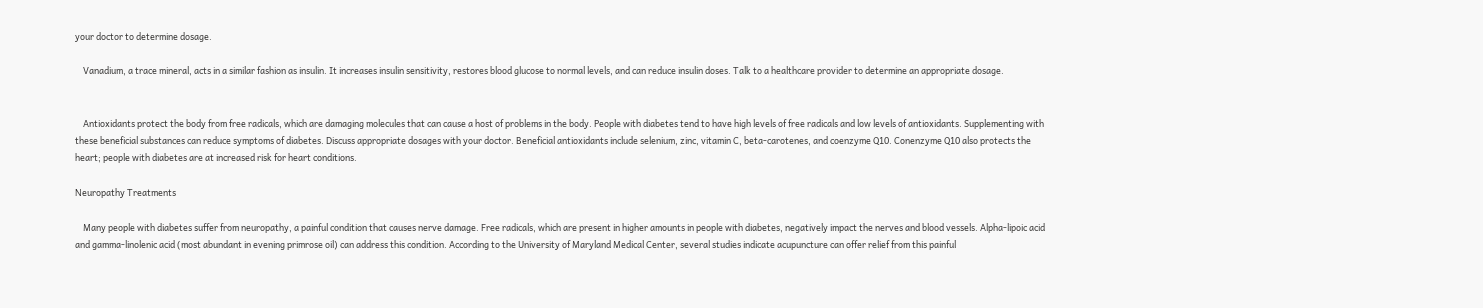your doctor to determine dosage.

    Vanadium, a trace mineral, acts in a similar fashion as insulin. It increases insulin sensitivity, restores blood glucose to normal levels, and can reduce insulin doses. Talk to a healthcare provider to determine an appropriate dosage.


    Antioxidants protect the body from free radicals, which are damaging molecules that can cause a host of problems in the body. People with diabetes tend to have high levels of free radicals and low levels of antioxidants. Supplementing with these beneficial substances can reduce symptoms of diabetes. Discuss appropriate dosages with your doctor. Beneficial antioxidants include selenium, zinc, vitamin C, beta-carotenes, and coenzyme Q10. Conenzyme Q10 also protects the heart; people with diabetes are at increased risk for heart conditions.

Neuropathy Treatments

    Many people with diabetes suffer from neuropathy, a painful condition that causes nerve damage. Free radicals, which are present in higher amounts in people with diabetes, negatively impact the nerves and blood vessels. Alpha-lipoic acid and gamma-linolenic acid (most abundant in evening primrose oil) can address this condition. According to the University of Maryland Medical Center, several studies indicate acupuncture can offer relief from this painful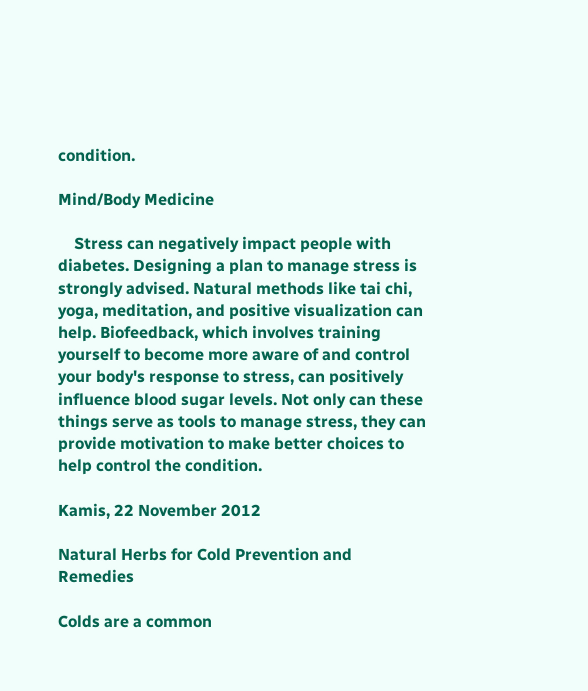condition.

Mind/Body Medicine

    Stress can negatively impact people with diabetes. Designing a plan to manage stress is strongly advised. Natural methods like tai chi, yoga, meditation, and positive visualization can help. Biofeedback, which involves training yourself to become more aware of and control your body's response to stress, can positively influence blood sugar levels. Not only can these things serve as tools to manage stress, they can provide motivation to make better choices to help control the condition.

Kamis, 22 November 2012

Natural Herbs for Cold Prevention and Remedies

Colds are a common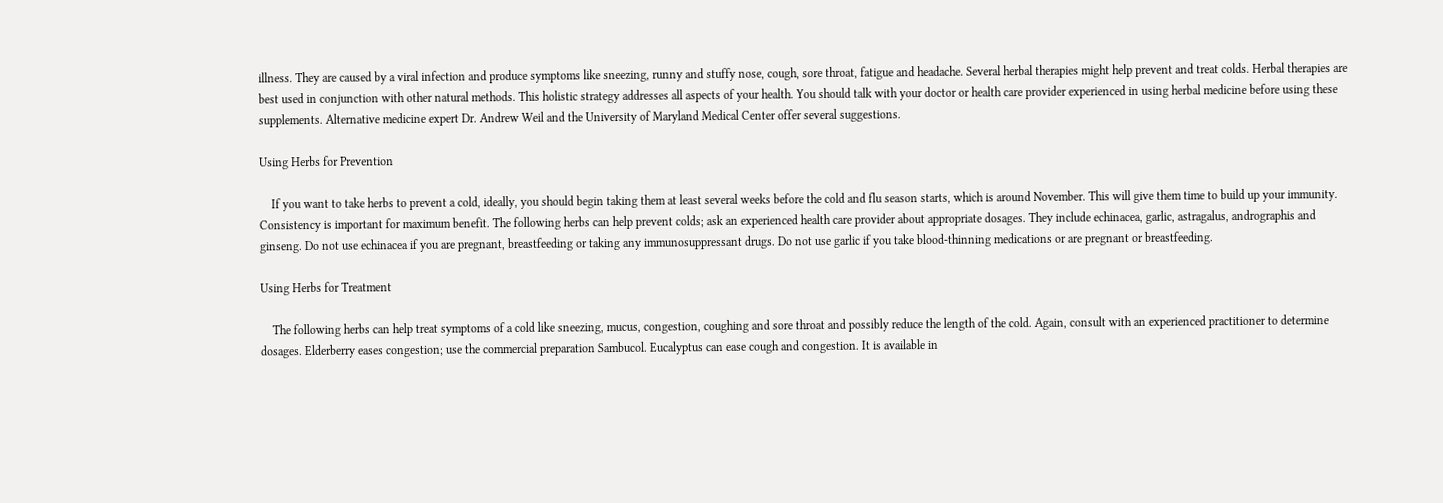illness. They are caused by a viral infection and produce symptoms like sneezing, runny and stuffy nose, cough, sore throat, fatigue and headache. Several herbal therapies might help prevent and treat colds. Herbal therapies are best used in conjunction with other natural methods. This holistic strategy addresses all aspects of your health. You should talk with your doctor or health care provider experienced in using herbal medicine before using these supplements. Alternative medicine expert Dr. Andrew Weil and the University of Maryland Medical Center offer several suggestions.

Using Herbs for Prevention

    If you want to take herbs to prevent a cold, ideally, you should begin taking them at least several weeks before the cold and flu season starts, which is around November. This will give them time to build up your immunity. Consistency is important for maximum benefit. The following herbs can help prevent colds; ask an experienced health care provider about appropriate dosages. They include echinacea, garlic, astragalus, andrographis and ginseng. Do not use echinacea if you are pregnant, breastfeeding or taking any immunosuppressant drugs. Do not use garlic if you take blood-thinning medications or are pregnant or breastfeeding.

Using Herbs for Treatment

    The following herbs can help treat symptoms of a cold like sneezing, mucus, congestion, coughing and sore throat and possibly reduce the length of the cold. Again, consult with an experienced practitioner to determine dosages. Elderberry eases congestion; use the commercial preparation Sambucol. Eucalyptus can ease cough and congestion. It is available in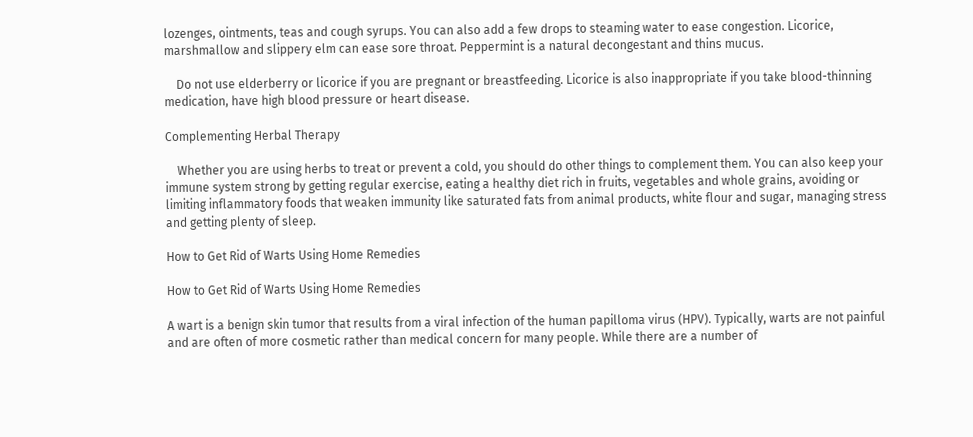lozenges, ointments, teas and cough syrups. You can also add a few drops to steaming water to ease congestion. Licorice, marshmallow and slippery elm can ease sore throat. Peppermint is a natural decongestant and thins mucus.

    Do not use elderberry or licorice if you are pregnant or breastfeeding. Licorice is also inappropriate if you take blood-thinning medication, have high blood pressure or heart disease.

Complementing Herbal Therapy

    Whether you are using herbs to treat or prevent a cold, you should do other things to complement them. You can also keep your immune system strong by getting regular exercise, eating a healthy diet rich in fruits, vegetables and whole grains, avoiding or limiting inflammatory foods that weaken immunity like saturated fats from animal products, white flour and sugar, managing stress and getting plenty of sleep.

How to Get Rid of Warts Using Home Remedies

How to Get Rid of Warts Using Home Remedies

A wart is a benign skin tumor that results from a viral infection of the human papilloma virus (HPV). Typically, warts are not painful and are often of more cosmetic rather than medical concern for many people. While there are a number of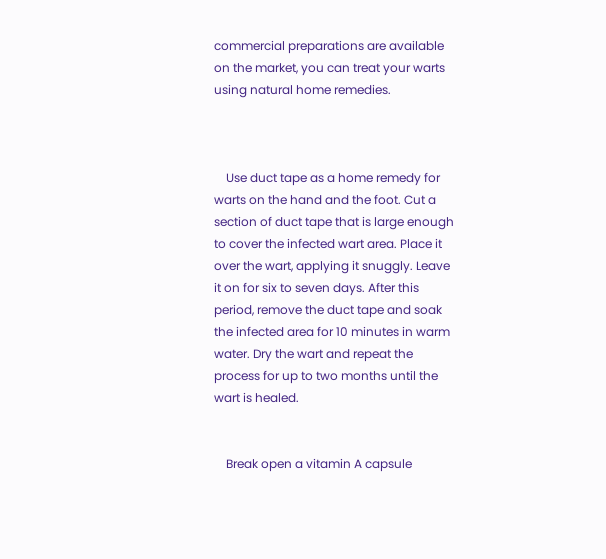commercial preparations are available on the market, you can treat your warts using natural home remedies.



    Use duct tape as a home remedy for warts on the hand and the foot. Cut a section of duct tape that is large enough to cover the infected wart area. Place it over the wart, applying it snuggly. Leave it on for six to seven days. After this period, remove the duct tape and soak the infected area for 10 minutes in warm water. Dry the wart and repeat the process for up to two months until the wart is healed.


    Break open a vitamin A capsule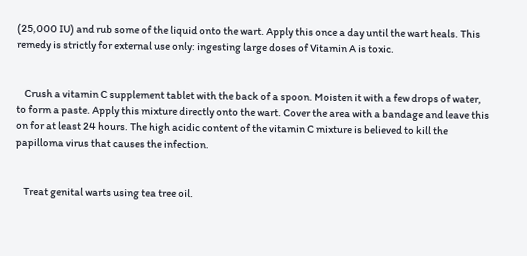(25,000 IU) and rub some of the liquid onto the wart. Apply this once a day until the wart heals. This remedy is strictly for external use only: ingesting large doses of Vitamin A is toxic.


    Crush a vitamin C supplement tablet with the back of a spoon. Moisten it with a few drops of water, to form a paste. Apply this mixture directly onto the wart. Cover the area with a bandage and leave this on for at least 24 hours. The high acidic content of the vitamin C mixture is believed to kill the papilloma virus that causes the infection.


    Treat genital warts using tea tree oil.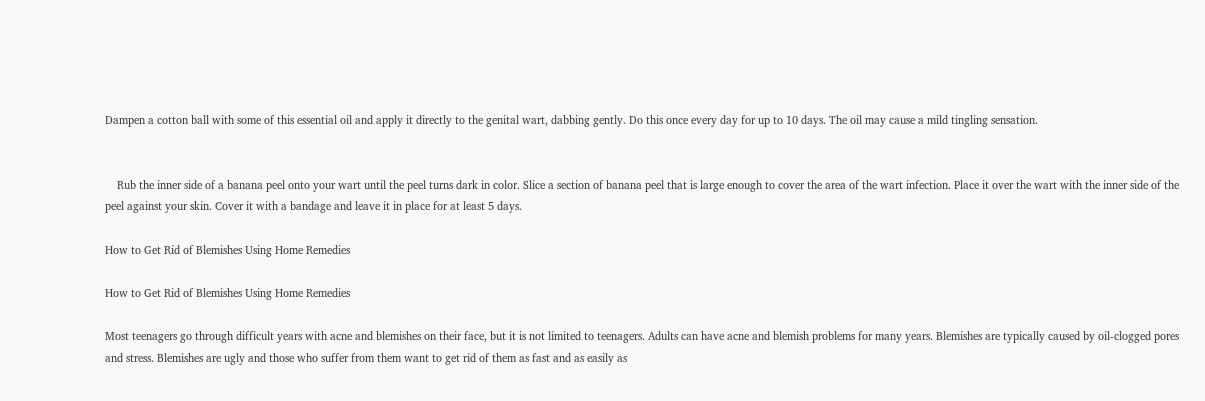Dampen a cotton ball with some of this essential oil and apply it directly to the genital wart, dabbing gently. Do this once every day for up to 10 days. The oil may cause a mild tingling sensation.


    Rub the inner side of a banana peel onto your wart until the peel turns dark in color. Slice a section of banana peel that is large enough to cover the area of the wart infection. Place it over the wart with the inner side of the peel against your skin. Cover it with a bandage and leave it in place for at least 5 days.

How to Get Rid of Blemishes Using Home Remedies

How to Get Rid of Blemishes Using Home Remedies

Most teenagers go through difficult years with acne and blemishes on their face, but it is not limited to teenagers. Adults can have acne and blemish problems for many years. Blemishes are typically caused by oil-clogged pores and stress. Blemishes are ugly and those who suffer from them want to get rid of them as fast and as easily as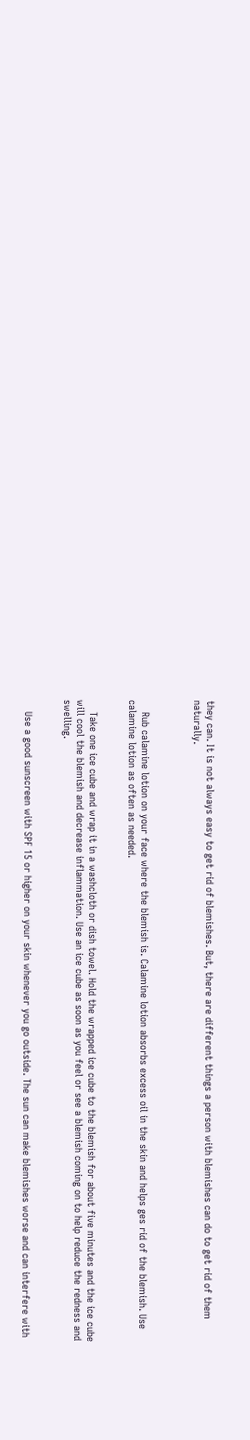they can. It is not always easy to get rid of blemishes. But, there are different things a person with blemishes can do to get rid of them naturally.



    Rub calamine lotion on your face where the blemish is. Calamine lotion absorbs excess oil in the skin and helps ges rid of the blemish. Use calamine lotion as often as needed.


    Take one ice cube and wrap it in a washcloth or dish towel. Hold the wrapped ice cube to the blemish for about five minutes and the ice cube will cool the blemish and decrease inflammation. Use an ice cube as soon as you feel or see a blemish coming on to help reduce the redness and swelling.


    Use a good sunscreen with SPF 15 or higher on your skin whenever you go outside. The sun can make blemishes worse and can interfere with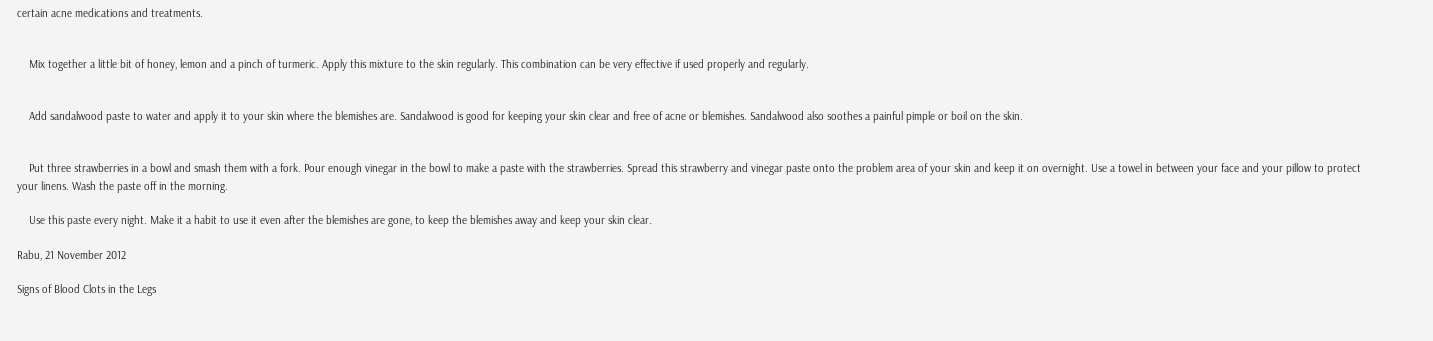certain acne medications and treatments.


    Mix together a little bit of honey, lemon and a pinch of turmeric. Apply this mixture to the skin regularly. This combination can be very effective if used properly and regularly.


    Add sandalwood paste to water and apply it to your skin where the blemishes are. Sandalwood is good for keeping your skin clear and free of acne or blemishes. Sandalwood also soothes a painful pimple or boil on the skin.


    Put three strawberries in a bowl and smash them with a fork. Pour enough vinegar in the bowl to make a paste with the strawberries. Spread this strawberry and vinegar paste onto the problem area of your skin and keep it on overnight. Use a towel in between your face and your pillow to protect your linens. Wash the paste off in the morning.

    Use this paste every night. Make it a habit to use it even after the blemishes are gone, to keep the blemishes away and keep your skin clear.

Rabu, 21 November 2012

Signs of Blood Clots in the Legs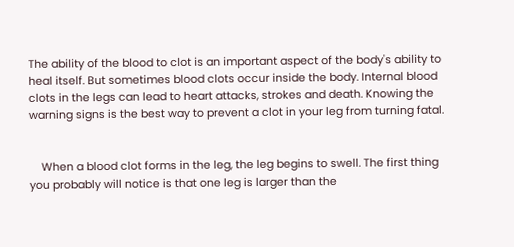The ability of the blood to clot is an important aspect of the body's ability to heal itself. But sometimes blood clots occur inside the body. Internal blood clots in the legs can lead to heart attacks, strokes and death. Knowing the warning signs is the best way to prevent a clot in your leg from turning fatal.


    When a blood clot forms in the leg, the leg begins to swell. The first thing you probably will notice is that one leg is larger than the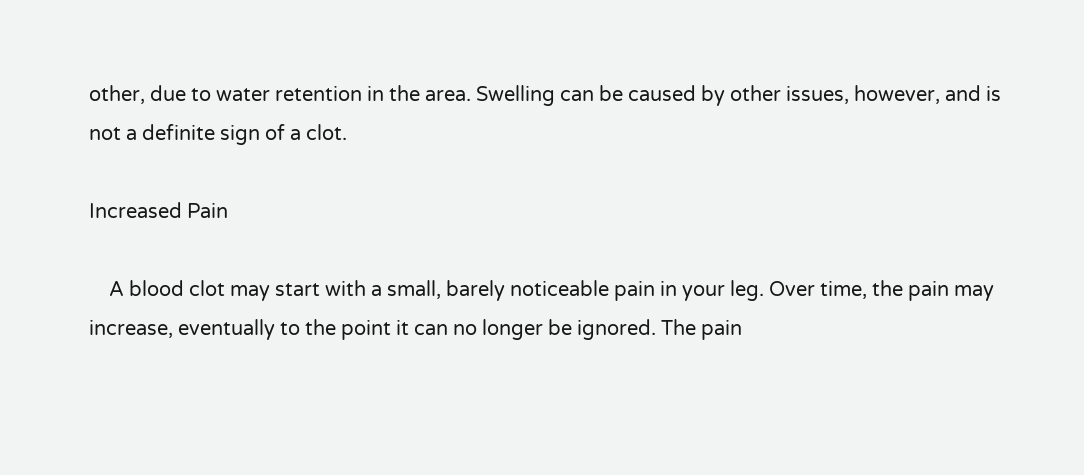other, due to water retention in the area. Swelling can be caused by other issues, however, and is not a definite sign of a clot.

Increased Pain

    A blood clot may start with a small, barely noticeable pain in your leg. Over time, the pain may increase, eventually to the point it can no longer be ignored. The pain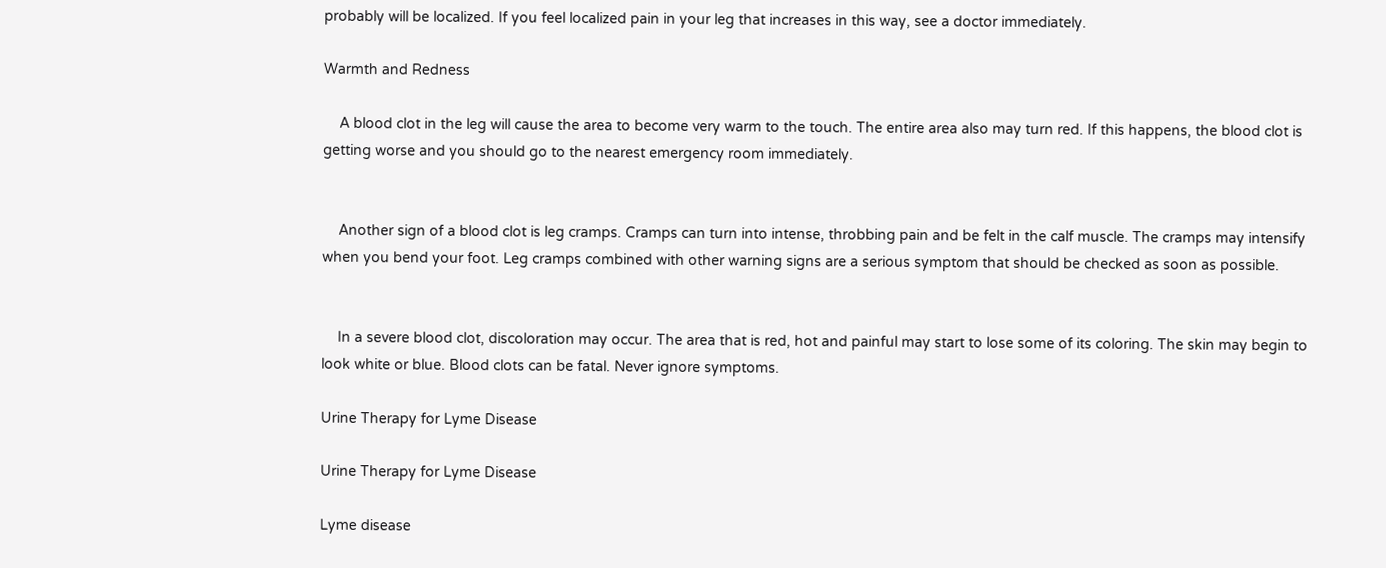probably will be localized. If you feel localized pain in your leg that increases in this way, see a doctor immediately.

Warmth and Redness

    A blood clot in the leg will cause the area to become very warm to the touch. The entire area also may turn red. If this happens, the blood clot is getting worse and you should go to the nearest emergency room immediately.


    Another sign of a blood clot is leg cramps. Cramps can turn into intense, throbbing pain and be felt in the calf muscle. The cramps may intensify when you bend your foot. Leg cramps combined with other warning signs are a serious symptom that should be checked as soon as possible.


    In a severe blood clot, discoloration may occur. The area that is red, hot and painful may start to lose some of its coloring. The skin may begin to look white or blue. Blood clots can be fatal. Never ignore symptoms.

Urine Therapy for Lyme Disease

Urine Therapy for Lyme Disease

Lyme disease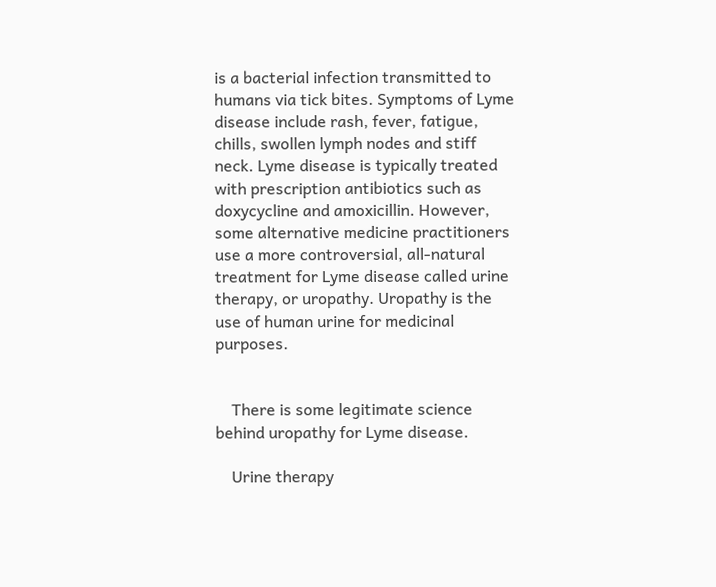is a bacterial infection transmitted to humans via tick bites. Symptoms of Lyme disease include rash, fever, fatigue, chills, swollen lymph nodes and stiff neck. Lyme disease is typically treated with prescription antibiotics such as doxycycline and amoxicillin. However, some alternative medicine practitioners use a more controversial, all-natural treatment for Lyme disease called urine therapy, or uropathy. Uropathy is the use of human urine for medicinal purposes.


    There is some legitimate science behind uropathy for Lyme disease.

    Urine therapy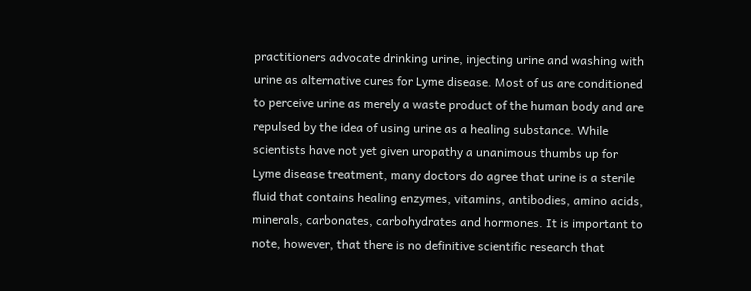practitioners advocate drinking urine, injecting urine and washing with urine as alternative cures for Lyme disease. Most of us are conditioned to perceive urine as merely a waste product of the human body and are repulsed by the idea of using urine as a healing substance. While scientists have not yet given uropathy a unanimous thumbs up for Lyme disease treatment, many doctors do agree that urine is a sterile fluid that contains healing enzymes, vitamins, antibodies, amino acids, minerals, carbonates, carbohydrates and hormones. It is important to note, however, that there is no definitive scientific research that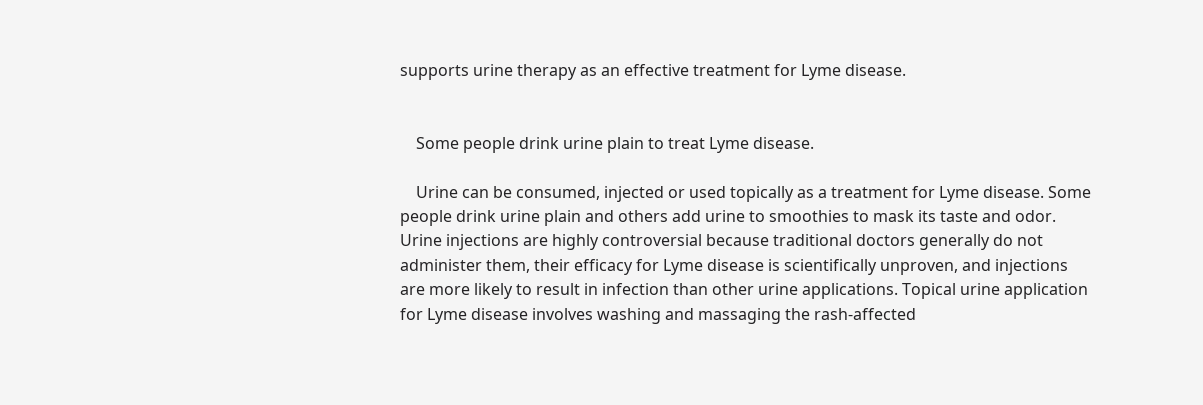supports urine therapy as an effective treatment for Lyme disease.


    Some people drink urine plain to treat Lyme disease.

    Urine can be consumed, injected or used topically as a treatment for Lyme disease. Some people drink urine plain and others add urine to smoothies to mask its taste and odor. Urine injections are highly controversial because traditional doctors generally do not administer them, their efficacy for Lyme disease is scientifically unproven, and injections are more likely to result in infection than other urine applications. Topical urine application for Lyme disease involves washing and massaging the rash-affected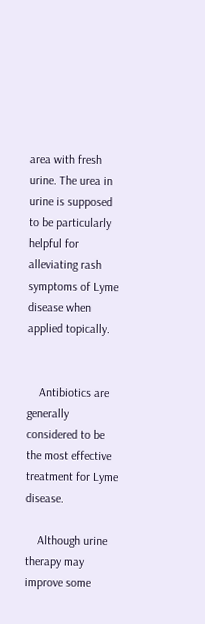area with fresh urine. The urea in urine is supposed to be particularly helpful for alleviating rash symptoms of Lyme disease when applied topically.


    Antibiotics are generally considered to be the most effective treatment for Lyme disease.

    Although urine therapy may improve some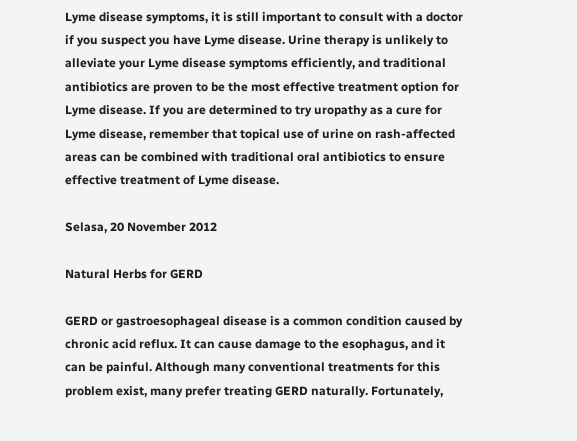Lyme disease symptoms, it is still important to consult with a doctor if you suspect you have Lyme disease. Urine therapy is unlikely to alleviate your Lyme disease symptoms efficiently, and traditional antibiotics are proven to be the most effective treatment option for Lyme disease. If you are determined to try uropathy as a cure for Lyme disease, remember that topical use of urine on rash-affected areas can be combined with traditional oral antibiotics to ensure effective treatment of Lyme disease.

Selasa, 20 November 2012

Natural Herbs for GERD

GERD or gastroesophageal disease is a common condition caused by chronic acid reflux. It can cause damage to the esophagus, and it can be painful. Although many conventional treatments for this problem exist, many prefer treating GERD naturally. Fortunately,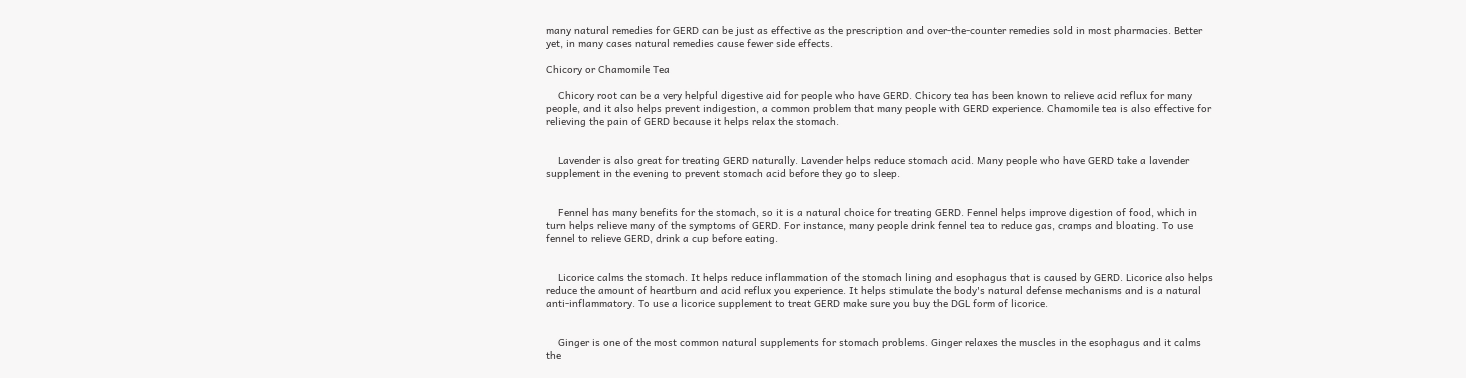many natural remedies for GERD can be just as effective as the prescription and over-the-counter remedies sold in most pharmacies. Better yet, in many cases natural remedies cause fewer side effects.

Chicory or Chamomile Tea

    Chicory root can be a very helpful digestive aid for people who have GERD. Chicory tea has been known to relieve acid reflux for many people, and it also helps prevent indigestion, a common problem that many people with GERD experience. Chamomile tea is also effective for relieving the pain of GERD because it helps relax the stomach.


    Lavender is also great for treating GERD naturally. Lavender helps reduce stomach acid. Many people who have GERD take a lavender supplement in the evening to prevent stomach acid before they go to sleep.


    Fennel has many benefits for the stomach, so it is a natural choice for treating GERD. Fennel helps improve digestion of food, which in turn helps relieve many of the symptoms of GERD. For instance, many people drink fennel tea to reduce gas, cramps and bloating. To use fennel to relieve GERD, drink a cup before eating.


    Licorice calms the stomach. It helps reduce inflammation of the stomach lining and esophagus that is caused by GERD. Licorice also helps reduce the amount of heartburn and acid reflux you experience. It helps stimulate the body's natural defense mechanisms and is a natural anti-inflammatory. To use a licorice supplement to treat GERD make sure you buy the DGL form of licorice.


    Ginger is one of the most common natural supplements for stomach problems. Ginger relaxes the muscles in the esophagus and it calms the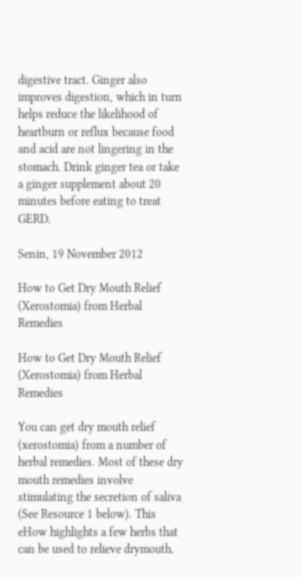digestive tract. Ginger also improves digestion, which in turn helps reduce the likelihood of heartburn or reflux because food and acid are not lingering in the stomach. Drink ginger tea or take a ginger supplement about 20 minutes before eating to treat GERD.

Senin, 19 November 2012

How to Get Dry Mouth Relief (Xerostomia) from Herbal Remedies

How to Get Dry Mouth Relief (Xerostomia) from Herbal Remedies

You can get dry mouth relief (xerostomia) from a number of herbal remedies. Most of these dry mouth remedies involve stimulating the secretion of saliva (See Resource 1 below). This eHow highlights a few herbs that can be used to relieve drymouth.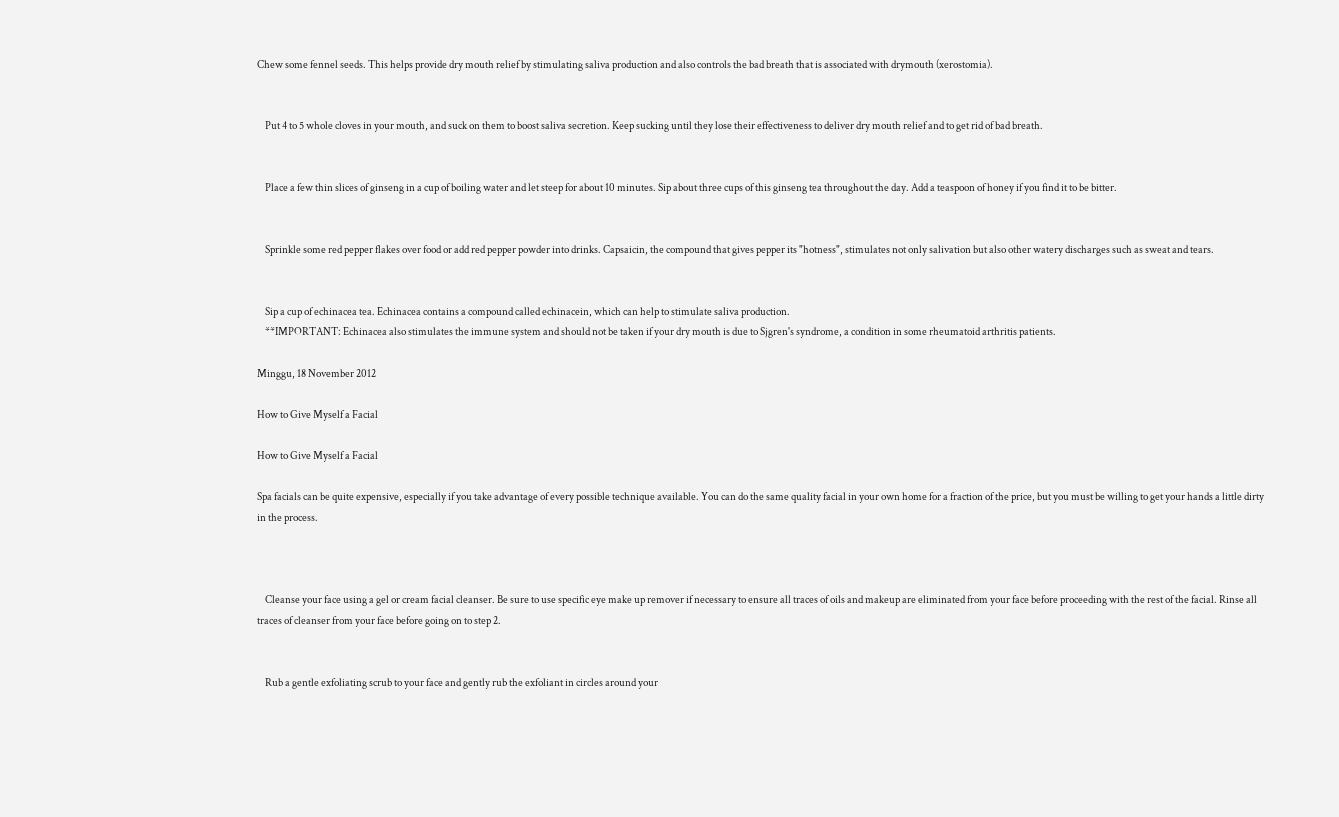Chew some fennel seeds. This helps provide dry mouth relief by stimulating saliva production and also controls the bad breath that is associated with drymouth (xerostomia).


    Put 4 to 5 whole cloves in your mouth, and suck on them to boost saliva secretion. Keep sucking until they lose their effectiveness to deliver dry mouth relief and to get rid of bad breath.


    Place a few thin slices of ginseng in a cup of boiling water and let steep for about 10 minutes. Sip about three cups of this ginseng tea throughout the day. Add a teaspoon of honey if you find it to be bitter.


    Sprinkle some red pepper flakes over food or add red pepper powder into drinks. Capsaicin, the compound that gives pepper its "hotness", stimulates not only salivation but also other watery discharges such as sweat and tears.


    Sip a cup of echinacea tea. Echinacea contains a compound called echinacein, which can help to stimulate saliva production.
    **IMPORTANT: Echinacea also stimulates the immune system and should not be taken if your dry mouth is due to Sjgren's syndrome, a condition in some rheumatoid arthritis patients.

Minggu, 18 November 2012

How to Give Myself a Facial

How to Give Myself a Facial

Spa facials can be quite expensive, especially if you take advantage of every possible technique available. You can do the same quality facial in your own home for a fraction of the price, but you must be willing to get your hands a little dirty in the process.



    Cleanse your face using a gel or cream facial cleanser. Be sure to use specific eye make up remover if necessary to ensure all traces of oils and makeup are eliminated from your face before proceeding with the rest of the facial. Rinse all traces of cleanser from your face before going on to step 2.


    Rub a gentle exfoliating scrub to your face and gently rub the exfoliant in circles around your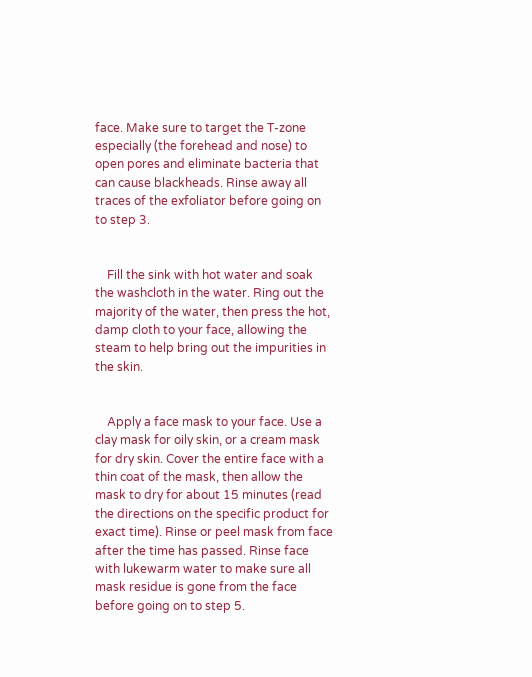face. Make sure to target the T-zone especially (the forehead and nose) to open pores and eliminate bacteria that can cause blackheads. Rinse away all traces of the exfoliator before going on to step 3.


    Fill the sink with hot water and soak the washcloth in the water. Ring out the majority of the water, then press the hot, damp cloth to your face, allowing the steam to help bring out the impurities in the skin.


    Apply a face mask to your face. Use a clay mask for oily skin, or a cream mask for dry skin. Cover the entire face with a thin coat of the mask, then allow the mask to dry for about 15 minutes (read the directions on the specific product for exact time). Rinse or peel mask from face after the time has passed. Rinse face with lukewarm water to make sure all mask residue is gone from the face before going on to step 5.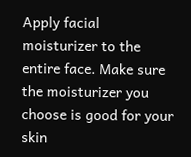Apply facial moisturizer to the entire face. Make sure the moisturizer you choose is good for your skin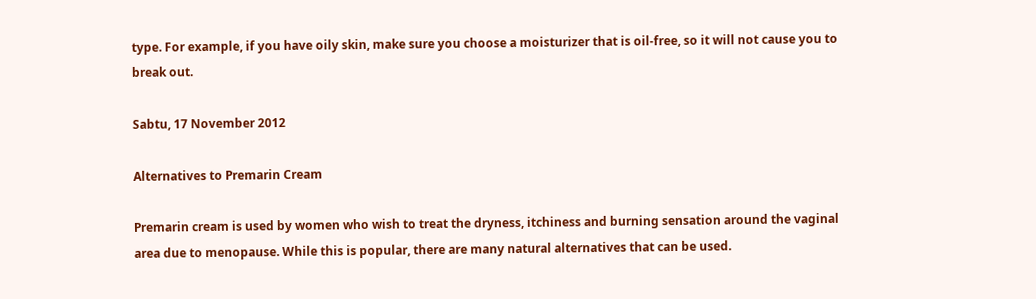type. For example, if you have oily skin, make sure you choose a moisturizer that is oil-free, so it will not cause you to break out.

Sabtu, 17 November 2012

Alternatives to Premarin Cream

Premarin cream is used by women who wish to treat the dryness, itchiness and burning sensation around the vaginal area due to menopause. While this is popular, there are many natural alternatives that can be used.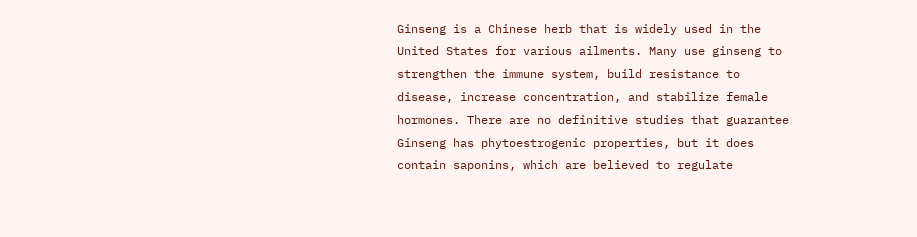Ginseng is a Chinese herb that is widely used in the United States for various ailments. Many use ginseng to strengthen the immune system, build resistance to disease, increase concentration, and stabilize female hormones. There are no definitive studies that guarantee Ginseng has phytoestrogenic properties, but it does contain saponins, which are believed to regulate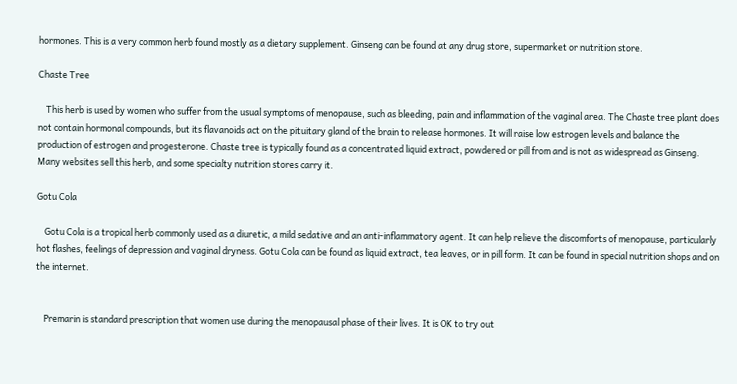hormones. This is a very common herb found mostly as a dietary supplement. Ginseng can be found at any drug store, supermarket or nutrition store.

Chaste Tree

    This herb is used by women who suffer from the usual symptoms of menopause, such as bleeding, pain and inflammation of the vaginal area. The Chaste tree plant does not contain hormonal compounds, but its flavanoids act on the pituitary gland of the brain to release hormones. It will raise low estrogen levels and balance the production of estrogen and progesterone. Chaste tree is typically found as a concentrated liquid extract, powdered or pill from and is not as widespread as Ginseng. Many websites sell this herb, and some specialty nutrition stores carry it.

Gotu Cola

    Gotu Cola is a tropical herb commonly used as a diuretic, a mild sedative and an anti-inflammatory agent. It can help relieve the discomforts of menopause, particularly hot flashes, feelings of depression and vaginal dryness. Gotu Cola can be found as liquid extract, tea leaves, or in pill form. It can be found in special nutrition shops and on the internet.


    Premarin is standard prescription that women use during the menopausal phase of their lives. It is OK to try out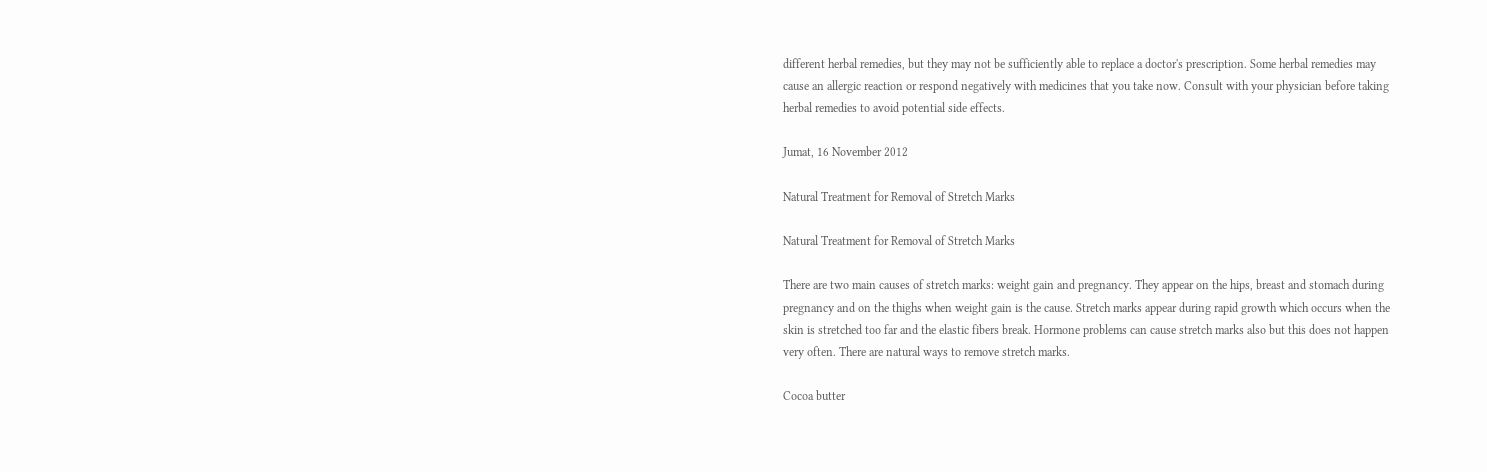different herbal remedies, but they may not be sufficiently able to replace a doctor's prescription. Some herbal remedies may cause an allergic reaction or respond negatively with medicines that you take now. Consult with your physician before taking herbal remedies to avoid potential side effects.

Jumat, 16 November 2012

Natural Treatment for Removal of Stretch Marks

Natural Treatment for Removal of Stretch Marks

There are two main causes of stretch marks: weight gain and pregnancy. They appear on the hips, breast and stomach during pregnancy and on the thighs when weight gain is the cause. Stretch marks appear during rapid growth which occurs when the skin is stretched too far and the elastic fibers break. Hormone problems can cause stretch marks also but this does not happen very often. There are natural ways to remove stretch marks.

Cocoa butter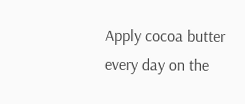Apply cocoa butter every day on the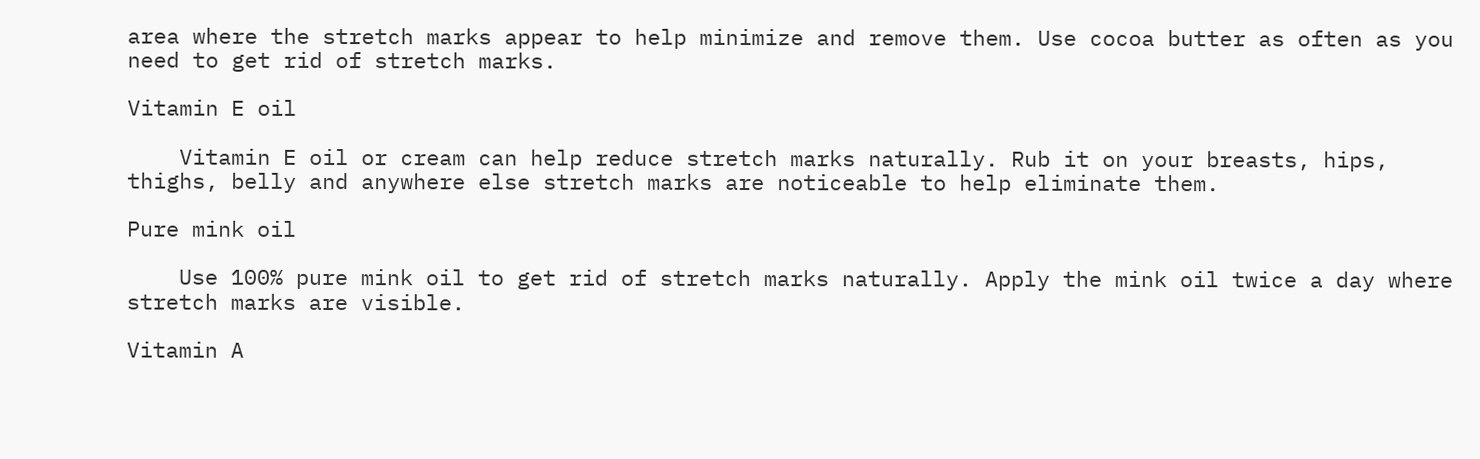area where the stretch marks appear to help minimize and remove them. Use cocoa butter as often as you need to get rid of stretch marks.

Vitamin E oil

    Vitamin E oil or cream can help reduce stretch marks naturally. Rub it on your breasts, hips, thighs, belly and anywhere else stretch marks are noticeable to help eliminate them.

Pure mink oil

    Use 100% pure mink oil to get rid of stretch marks naturally. Apply the mink oil twice a day where stretch marks are visible.

Vitamin A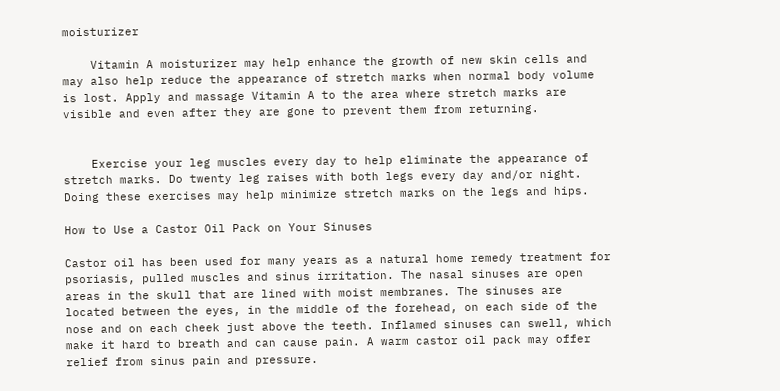moisturizer

    Vitamin A moisturizer may help enhance the growth of new skin cells and may also help reduce the appearance of stretch marks when normal body volume is lost. Apply and massage Vitamin A to the area where stretch marks are visible and even after they are gone to prevent them from returning.


    Exercise your leg muscles every day to help eliminate the appearance of stretch marks. Do twenty leg raises with both legs every day and/or night. Doing these exercises may help minimize stretch marks on the legs and hips.

How to Use a Castor Oil Pack on Your Sinuses

Castor oil has been used for many years as a natural home remedy treatment for psoriasis, pulled muscles and sinus irritation. The nasal sinuses are open areas in the skull that are lined with moist membranes. The sinuses are located between the eyes, in the middle of the forehead, on each side of the nose and on each cheek just above the teeth. Inflamed sinuses can swell, which make it hard to breath and can cause pain. A warm castor oil pack may offer relief from sinus pain and pressure.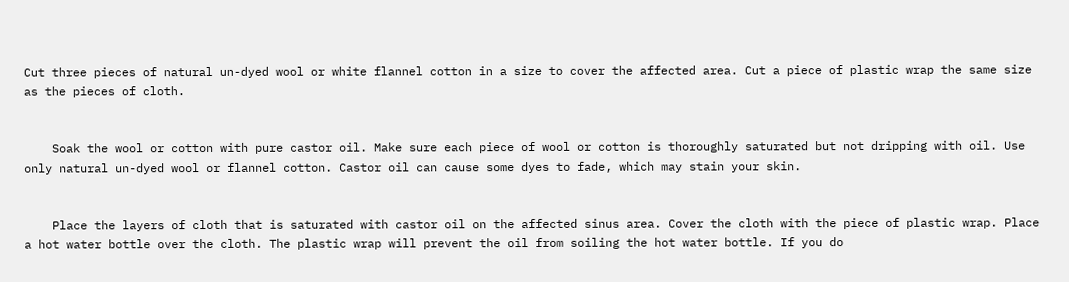Cut three pieces of natural un-dyed wool or white flannel cotton in a size to cover the affected area. Cut a piece of plastic wrap the same size as the pieces of cloth.


    Soak the wool or cotton with pure castor oil. Make sure each piece of wool or cotton is thoroughly saturated but not dripping with oil. Use only natural un-dyed wool or flannel cotton. Castor oil can cause some dyes to fade, which may stain your skin.


    Place the layers of cloth that is saturated with castor oil on the affected sinus area. Cover the cloth with the piece of plastic wrap. Place a hot water bottle over the cloth. The plastic wrap will prevent the oil from soiling the hot water bottle. If you do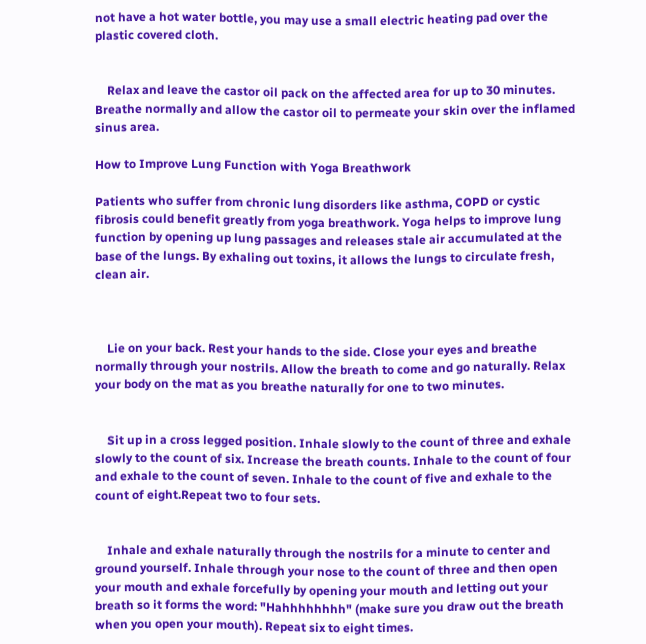not have a hot water bottle, you may use a small electric heating pad over the plastic covered cloth.


    Relax and leave the castor oil pack on the affected area for up to 30 minutes. Breathe normally and allow the castor oil to permeate your skin over the inflamed sinus area.

How to Improve Lung Function with Yoga Breathwork

Patients who suffer from chronic lung disorders like asthma, COPD or cystic fibrosis could benefit greatly from yoga breathwork. Yoga helps to improve lung function by opening up lung passages and releases stale air accumulated at the base of the lungs. By exhaling out toxins, it allows the lungs to circulate fresh, clean air.



    Lie on your back. Rest your hands to the side. Close your eyes and breathe normally through your nostrils. Allow the breath to come and go naturally. Relax your body on the mat as you breathe naturally for one to two minutes.


    Sit up in a cross legged position. Inhale slowly to the count of three and exhale slowly to the count of six. Increase the breath counts. Inhale to the count of four and exhale to the count of seven. Inhale to the count of five and exhale to the count of eight.Repeat two to four sets.


    Inhale and exhale naturally through the nostrils for a minute to center and ground yourself. Inhale through your nose to the count of three and then open your mouth and exhale forcefully by opening your mouth and letting out your breath so it forms the word: "Hahhhhhhhh" (make sure you draw out the breath when you open your mouth). Repeat six to eight times.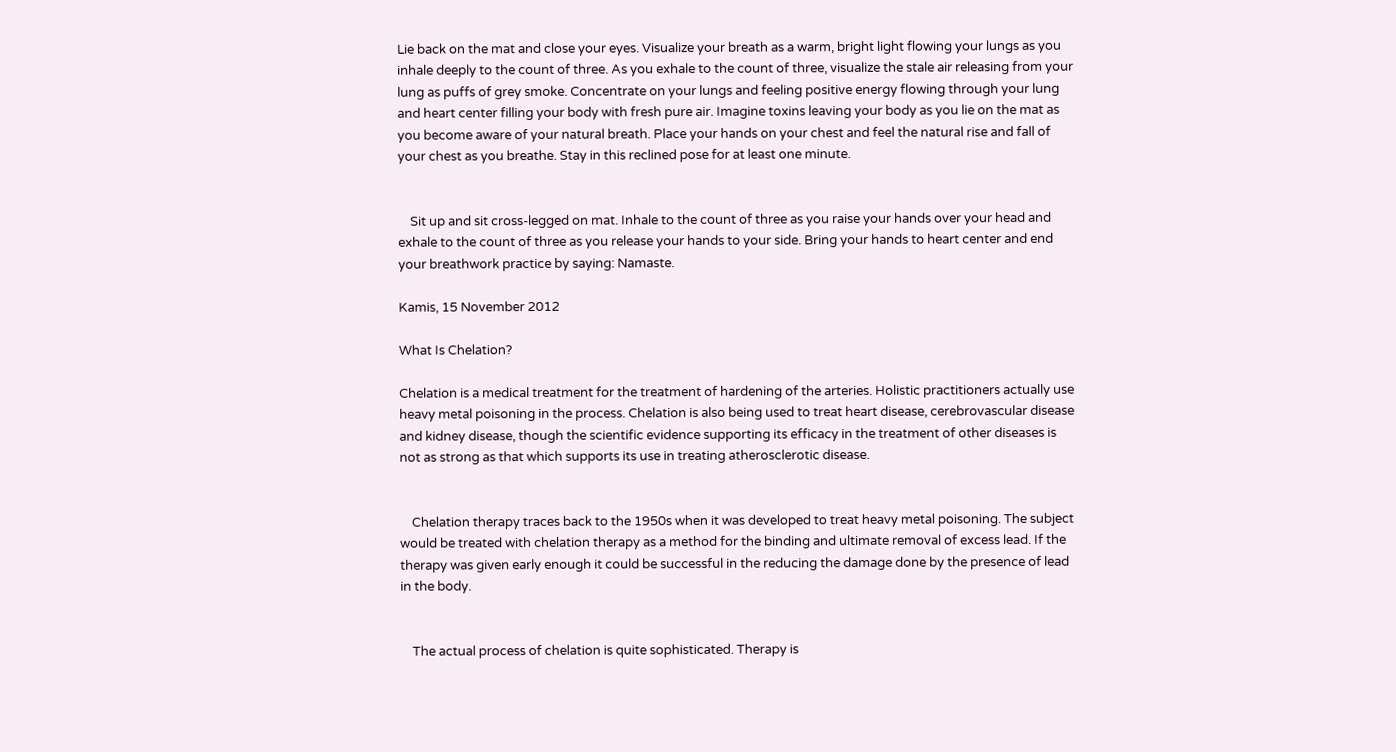Lie back on the mat and close your eyes. Visualize your breath as a warm, bright light flowing your lungs as you inhale deeply to the count of three. As you exhale to the count of three, visualize the stale air releasing from your lung as puffs of grey smoke. Concentrate on your lungs and feeling positive energy flowing through your lung and heart center filling your body with fresh pure air. Imagine toxins leaving your body as you lie on the mat as you become aware of your natural breath. Place your hands on your chest and feel the natural rise and fall of your chest as you breathe. Stay in this reclined pose for at least one minute.


    Sit up and sit cross-legged on mat. Inhale to the count of three as you raise your hands over your head and exhale to the count of three as you release your hands to your side. Bring your hands to heart center and end your breathwork practice by saying: Namaste.

Kamis, 15 November 2012

What Is Chelation?

Chelation is a medical treatment for the treatment of hardening of the arteries. Holistic practitioners actually use heavy metal poisoning in the process. Chelation is also being used to treat heart disease, cerebrovascular disease and kidney disease, though the scientific evidence supporting its efficacy in the treatment of other diseases is not as strong as that which supports its use in treating atherosclerotic disease.


    Chelation therapy traces back to the 1950s when it was developed to treat heavy metal poisoning. The subject would be treated with chelation therapy as a method for the binding and ultimate removal of excess lead. If the therapy was given early enough it could be successful in the reducing the damage done by the presence of lead in the body.


    The actual process of chelation is quite sophisticated. Therapy is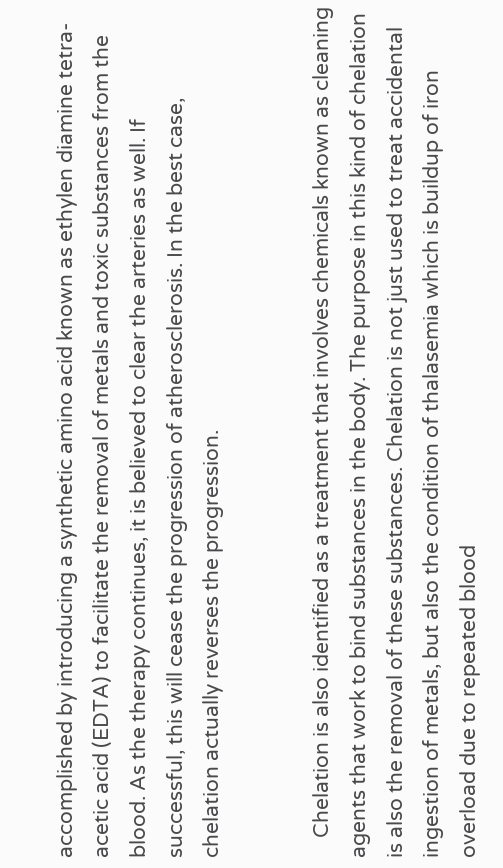accomplished by introducing a synthetic amino acid known as ethylen diamine tetra-acetic acid (EDTA) to facilitate the removal of metals and toxic substances from the blood. As the therapy continues, it is believed to clear the arteries as well. If successful, this will cease the progression of atherosclerosis. In the best case, chelation actually reverses the progression.


    Chelation is also identified as a treatment that involves chemicals known as cleaning agents that work to bind substances in the body. The purpose in this kind of chelation is also the removal of these substances. Chelation is not just used to treat accidental ingestion of metals, but also the condition of thalasemia which is buildup of iron overload due to repeated blood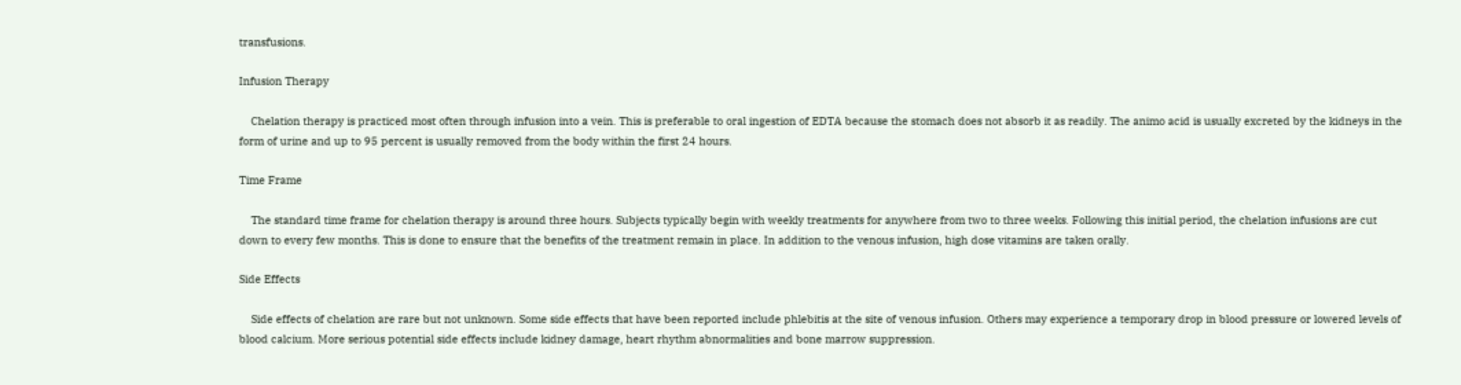transfusions.

Infusion Therapy

    Chelation therapy is practiced most often through infusion into a vein. This is preferable to oral ingestion of EDTA because the stomach does not absorb it as readily. The animo acid is usually excreted by the kidneys in the form of urine and up to 95 percent is usually removed from the body within the first 24 hours.

Time Frame

    The standard time frame for chelation therapy is around three hours. Subjects typically begin with weekly treatments for anywhere from two to three weeks. Following this initial period, the chelation infusions are cut down to every few months. This is done to ensure that the benefits of the treatment remain in place. In addition to the venous infusion, high dose vitamins are taken orally.

Side Effects

    Side effects of chelation are rare but not unknown. Some side effects that have been reported include phlebitis at the site of venous infusion. Others may experience a temporary drop in blood pressure or lowered levels of blood calcium. More serious potential side effects include kidney damage, heart rhythm abnormalities and bone marrow suppression.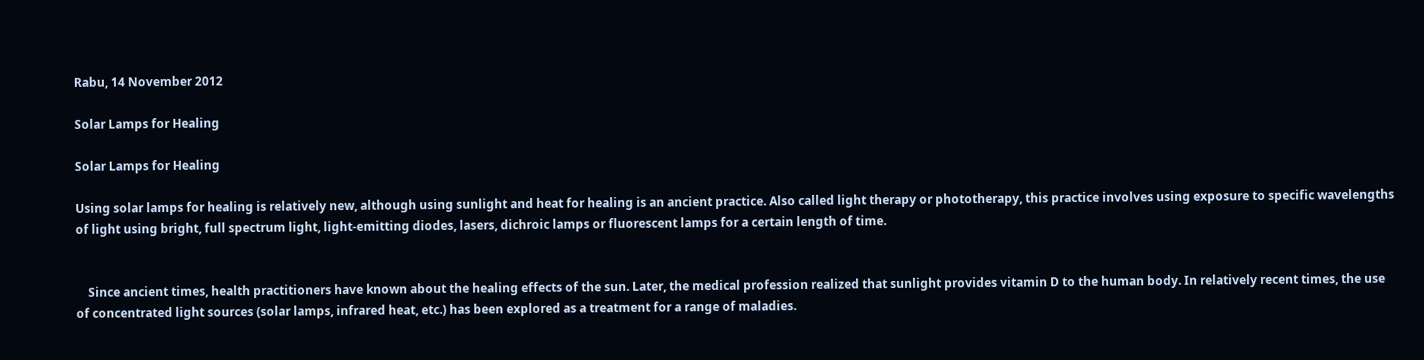Rabu, 14 November 2012

Solar Lamps for Healing

Solar Lamps for Healing

Using solar lamps for healing is relatively new, although using sunlight and heat for healing is an ancient practice. Also called light therapy or phototherapy, this practice involves using exposure to specific wavelengths of light using bright, full spectrum light, light-emitting diodes, lasers, dichroic lamps or fluorescent lamps for a certain length of time.


    Since ancient times, health practitioners have known about the healing effects of the sun. Later, the medical profession realized that sunlight provides vitamin D to the human body. In relatively recent times, the use of concentrated light sources (solar lamps, infrared heat, etc.) has been explored as a treatment for a range of maladies.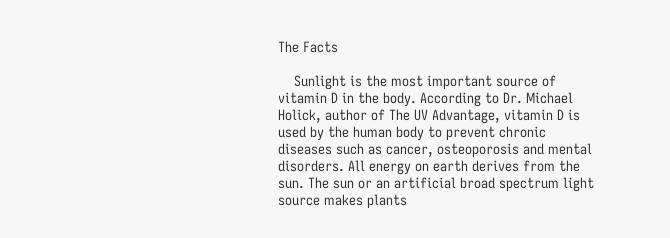The Facts

    Sunlight is the most important source of vitamin D in the body. According to Dr. Michael Holick, author of The UV Advantage, vitamin D is used by the human body to prevent chronic diseases such as cancer, osteoporosis and mental disorders. All energy on earth derives from the sun. The sun or an artificial broad spectrum light source makes plants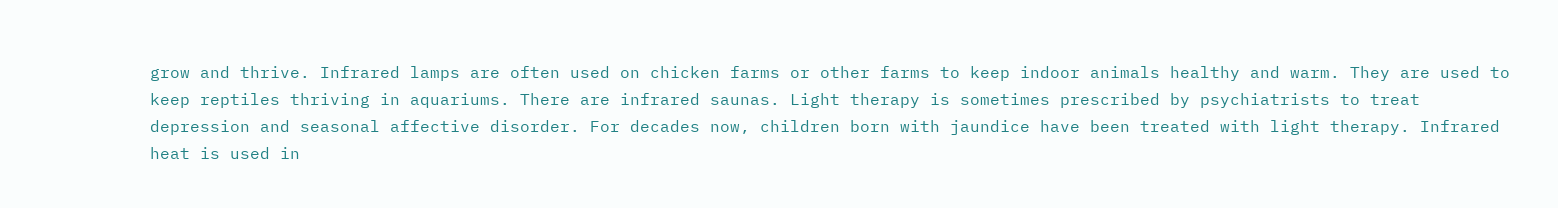grow and thrive. Infrared lamps are often used on chicken farms or other farms to keep indoor animals healthy and warm. They are used to keep reptiles thriving in aquariums. There are infrared saunas. Light therapy is sometimes prescribed by psychiatrists to treat depression and seasonal affective disorder. For decades now, children born with jaundice have been treated with light therapy. Infrared heat is used in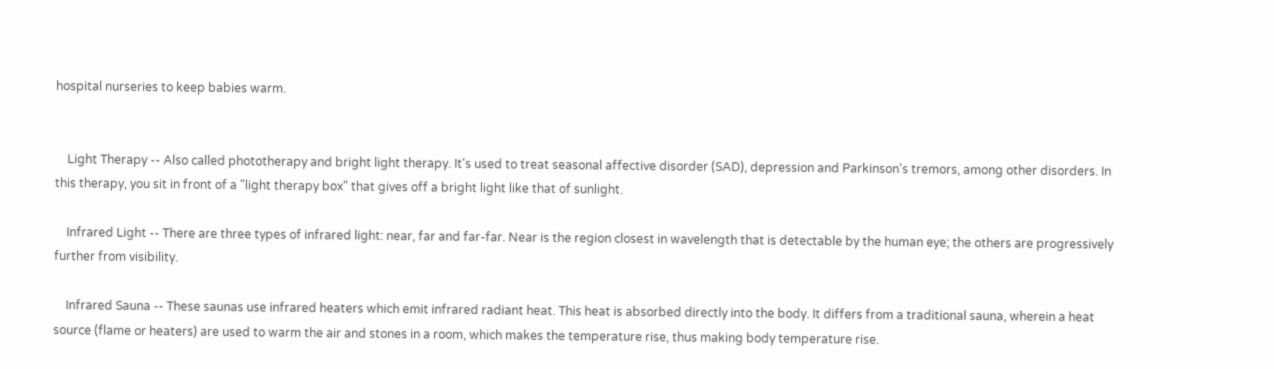hospital nurseries to keep babies warm.


    Light Therapy -- Also called phototherapy and bright light therapy. It's used to treat seasonal affective disorder (SAD), depression and Parkinson's tremors, among other disorders. In this therapy, you sit in front of a "light therapy box" that gives off a bright light like that of sunlight.

    Infrared Light -- There are three types of infrared light: near, far and far-far. Near is the region closest in wavelength that is detectable by the human eye; the others are progressively further from visibility.

    Infrared Sauna -- These saunas use infrared heaters which emit infrared radiant heat. This heat is absorbed directly into the body. It differs from a traditional sauna, wherein a heat source (flame or heaters) are used to warm the air and stones in a room, which makes the temperature rise, thus making body temperature rise.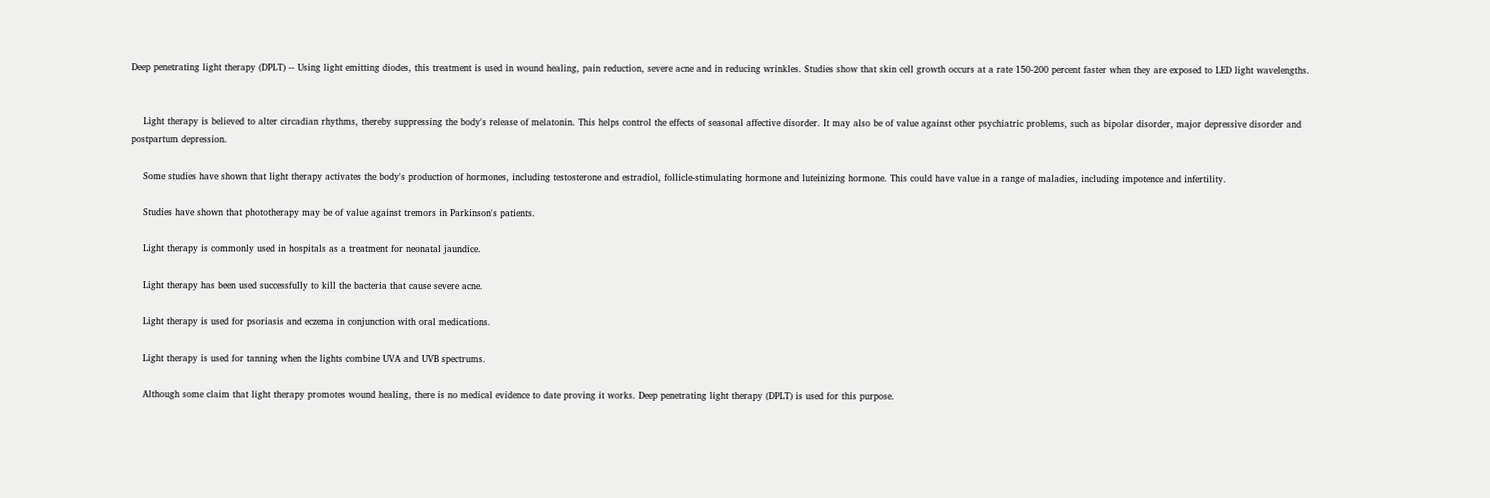Deep penetrating light therapy (DPLT) -- Using light emitting diodes, this treatment is used in wound healing, pain reduction, severe acne and in reducing wrinkles. Studies show that skin cell growth occurs at a rate 150-200 percent faster when they are exposed to LED light wavelengths.


    Light therapy is believed to alter circadian rhythms, thereby suppressing the body's release of melatonin. This helps control the effects of seasonal affective disorder. It may also be of value against other psychiatric problems, such as bipolar disorder, major depressive disorder and postpartum depression.

    Some studies have shown that light therapy activates the body's production of hormones, including testosterone and estradiol, follicle-stimulating hormone and luteinizing hormone. This could have value in a range of maladies, including impotence and infertility.

    Studies have shown that phototherapy may be of value against tremors in Parkinson's patients.

    Light therapy is commonly used in hospitals as a treatment for neonatal jaundice.

    Light therapy has been used successfully to kill the bacteria that cause severe acne.

    Light therapy is used for psoriasis and eczema in conjunction with oral medications.

    Light therapy is used for tanning when the lights combine UVA and UVB spectrums.

    Although some claim that light therapy promotes wound healing, there is no medical evidence to date proving it works. Deep penetrating light therapy (DPLT) is used for this purpose.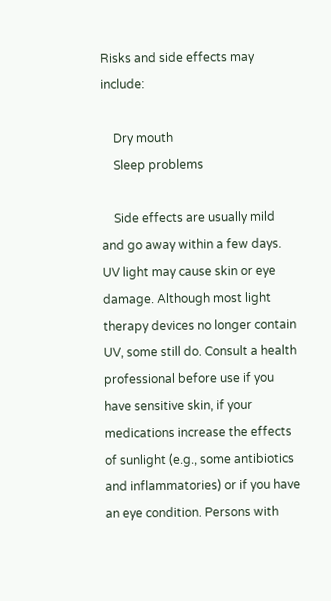Risks and side effects may include:

    Dry mouth
    Sleep problems

    Side effects are usually mild and go away within a few days. UV light may cause skin or eye damage. Although most light therapy devices no longer contain UV, some still do. Consult a health professional before use if you have sensitive skin, if your medications increase the effects of sunlight (e.g., some antibiotics and inflammatories) or if you have an eye condition. Persons with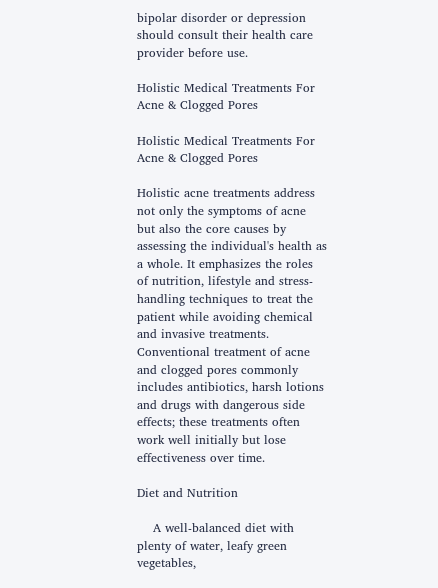bipolar disorder or depression should consult their health care provider before use.

Holistic Medical Treatments For Acne & Clogged Pores

Holistic Medical Treatments For Acne & Clogged Pores

Holistic acne treatments address not only the symptoms of acne but also the core causes by assessing the individual's health as a whole. It emphasizes the roles of nutrition, lifestyle and stress-handling techniques to treat the patient while avoiding chemical and invasive treatments. Conventional treatment of acne and clogged pores commonly includes antibiotics, harsh lotions and drugs with dangerous side effects; these treatments often work well initially but lose effectiveness over time.

Diet and Nutrition

    A well-balanced diet with plenty of water, leafy green vegetables,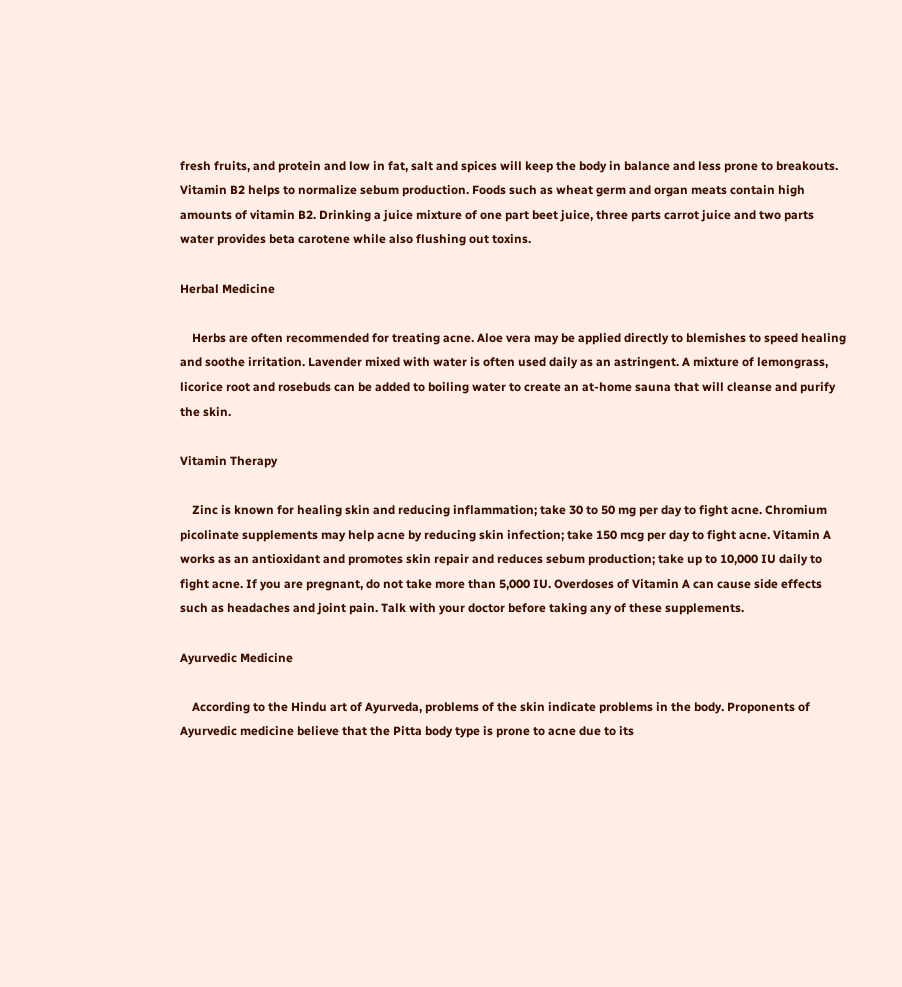fresh fruits, and protein and low in fat, salt and spices will keep the body in balance and less prone to breakouts. Vitamin B2 helps to normalize sebum production. Foods such as wheat germ and organ meats contain high amounts of vitamin B2. Drinking a juice mixture of one part beet juice, three parts carrot juice and two parts water provides beta carotene while also flushing out toxins.

Herbal Medicine

    Herbs are often recommended for treating acne. Aloe vera may be applied directly to blemishes to speed healing and soothe irritation. Lavender mixed with water is often used daily as an astringent. A mixture of lemongrass, licorice root and rosebuds can be added to boiling water to create an at-home sauna that will cleanse and purify the skin.

Vitamin Therapy

    Zinc is known for healing skin and reducing inflammation; take 30 to 50 mg per day to fight acne. Chromium picolinate supplements may help acne by reducing skin infection; take 150 mcg per day to fight acne. Vitamin A works as an antioxidant and promotes skin repair and reduces sebum production; take up to 10,000 IU daily to fight acne. If you are pregnant, do not take more than 5,000 IU. Overdoses of Vitamin A can cause side effects such as headaches and joint pain. Talk with your doctor before taking any of these supplements.

Ayurvedic Medicine

    According to the Hindu art of Ayurveda, problems of the skin indicate problems in the body. Proponents of Ayurvedic medicine believe that the Pitta body type is prone to acne due to its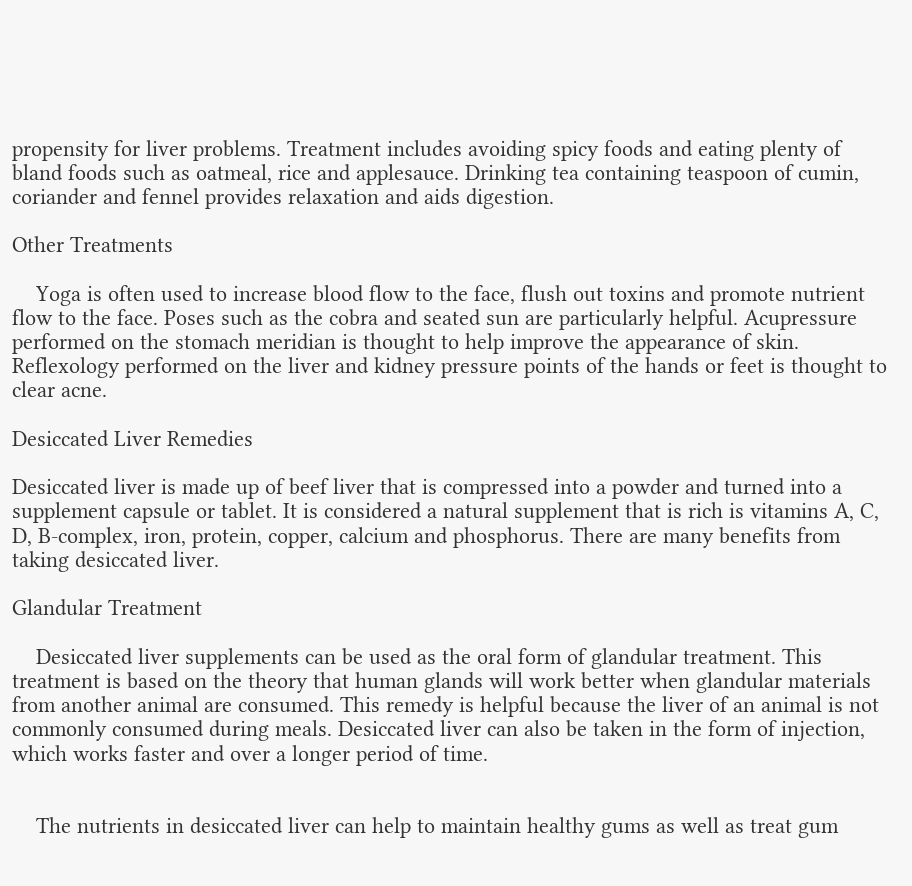propensity for liver problems. Treatment includes avoiding spicy foods and eating plenty of bland foods such as oatmeal, rice and applesauce. Drinking tea containing teaspoon of cumin, coriander and fennel provides relaxation and aids digestion.

Other Treatments

    Yoga is often used to increase blood flow to the face, flush out toxins and promote nutrient flow to the face. Poses such as the cobra and seated sun are particularly helpful. Acupressure performed on the stomach meridian is thought to help improve the appearance of skin. Reflexology performed on the liver and kidney pressure points of the hands or feet is thought to clear acne.

Desiccated Liver Remedies

Desiccated liver is made up of beef liver that is compressed into a powder and turned into a supplement capsule or tablet. It is considered a natural supplement that is rich is vitamins A, C, D, B-complex, iron, protein, copper, calcium and phosphorus. There are many benefits from taking desiccated liver.

Glandular Treatment

    Desiccated liver supplements can be used as the oral form of glandular treatment. This treatment is based on the theory that human glands will work better when glandular materials from another animal are consumed. This remedy is helpful because the liver of an animal is not commonly consumed during meals. Desiccated liver can also be taken in the form of injection, which works faster and over a longer period of time.


    The nutrients in desiccated liver can help to maintain healthy gums as well as treat gum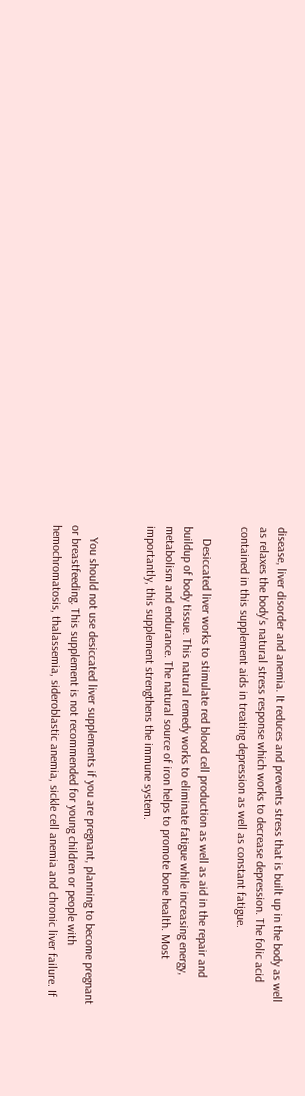disease, liver disorder and anemia. It reduces and prevents stress that is built up in the body as well as relaxes the body's natural stress response which works to decrease depression. The folic acid contained in this supplement aids in treating depression as well as constant fatigue.

    Desiccated liver works to stimulate red blood cell production as well as aid in the repair and buildup of body tissue. This natural remedy works to eliminate fatigue while increasing energy, metabolism and endurance. The natural source of iron helps to promote bone health. Most importantly, this supplement strengthens the immune system.


    You should not use desiccated liver supplements if you are pregnant, planning to become pregnant or breastfeeding. This supplement is not recommended for young children or people with hemochromatosis, thalassemia, sideroblastic anemia, sickle cell anemia and chronic liver failure. If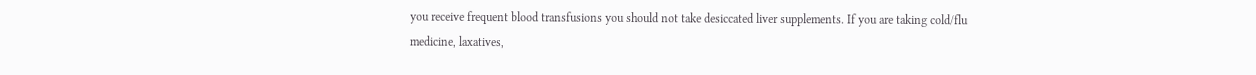you receive frequent blood transfusions you should not take desiccated liver supplements. If you are taking cold/flu medicine, laxatives,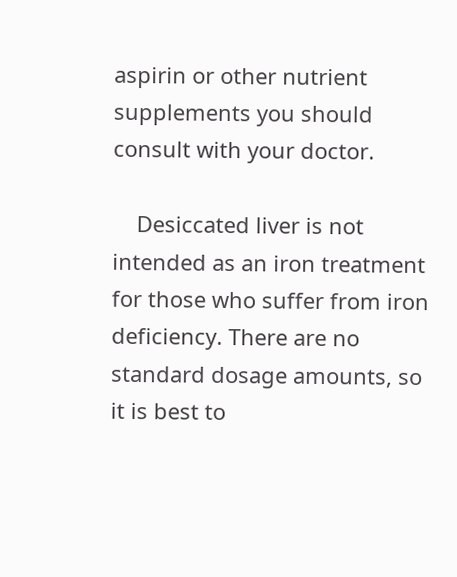aspirin or other nutrient supplements you should consult with your doctor.

    Desiccated liver is not intended as an iron treatment for those who suffer from iron deficiency. There are no standard dosage amounts, so it is best to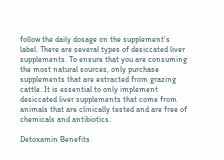follow the daily dosage on the supplement's label. There are several types of desiccated liver supplements. To ensure that you are consuming the most natural sources, only purchase supplements that are extracted from grazing cattle. It is essential to only implement desiccated liver supplements that come from animals that are clinically tested and are free of chemicals and antibiotics.

Detoxamin Benefits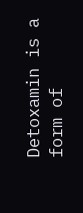Detoxamin is a form of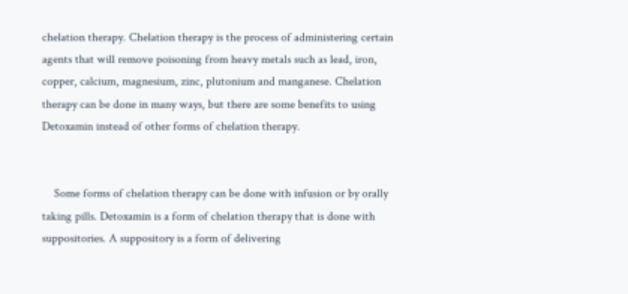chelation therapy. Chelation therapy is the process of administering certain agents that will remove poisoning from heavy metals such as lead, iron, copper, calcium, magnesium, zinc, plutonium and manganese. Chelation therapy can be done in many ways, but there are some benefits to using Detoxamin instead of other forms of chelation therapy.


    Some forms of chelation therapy can be done with infusion or by orally taking pills. Detoxamin is a form of chelation therapy that is done with suppositories. A suppository is a form of delivering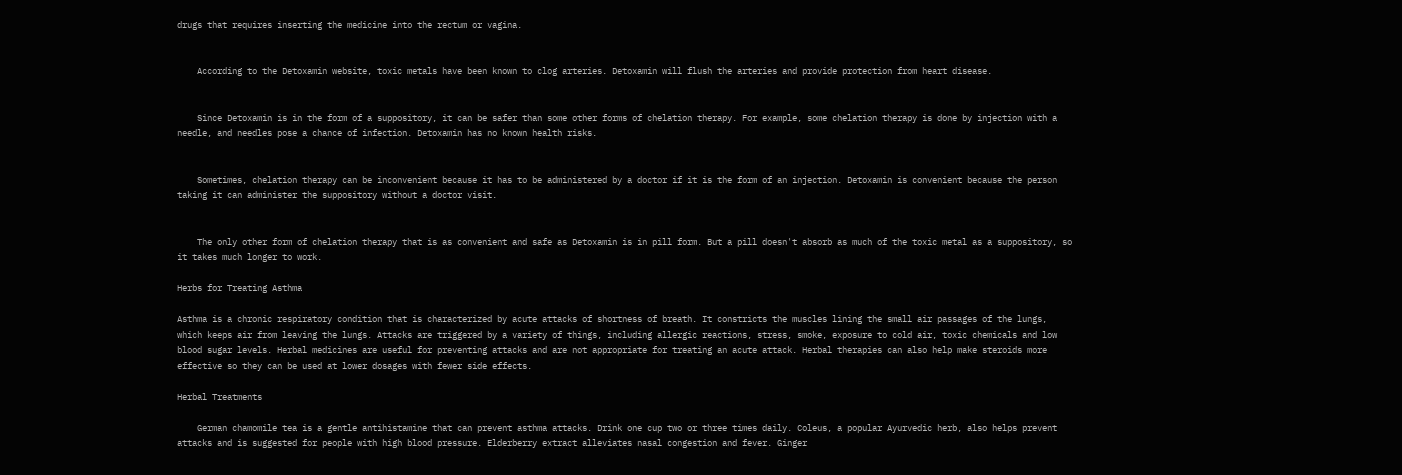drugs that requires inserting the medicine into the rectum or vagina.


    According to the Detoxamin website, toxic metals have been known to clog arteries. Detoxamin will flush the arteries and provide protection from heart disease.


    Since Detoxamin is in the form of a suppository, it can be safer than some other forms of chelation therapy. For example, some chelation therapy is done by injection with a needle, and needles pose a chance of infection. Detoxamin has no known health risks.


    Sometimes, chelation therapy can be inconvenient because it has to be administered by a doctor if it is the form of an injection. Detoxamin is convenient because the person taking it can administer the suppository without a doctor visit.


    The only other form of chelation therapy that is as convenient and safe as Detoxamin is in pill form. But a pill doesn't absorb as much of the toxic metal as a suppository, so it takes much longer to work.

Herbs for Treating Asthma

Asthma is a chronic respiratory condition that is characterized by acute attacks of shortness of breath. It constricts the muscles lining the small air passages of the lungs, which keeps air from leaving the lungs. Attacks are triggered by a variety of things, including allergic reactions, stress, smoke, exposure to cold air, toxic chemicals and low blood sugar levels. Herbal medicines are useful for preventing attacks and are not appropriate for treating an acute attack. Herbal therapies can also help make steroids more effective so they can be used at lower dosages with fewer side effects.

Herbal Treatments

    German chamomile tea is a gentle antihistamine that can prevent asthma attacks. Drink one cup two or three times daily. Coleus, a popular Ayurvedic herb, also helps prevent attacks and is suggested for people with high blood pressure. Elderberry extract alleviates nasal congestion and fever. Ginger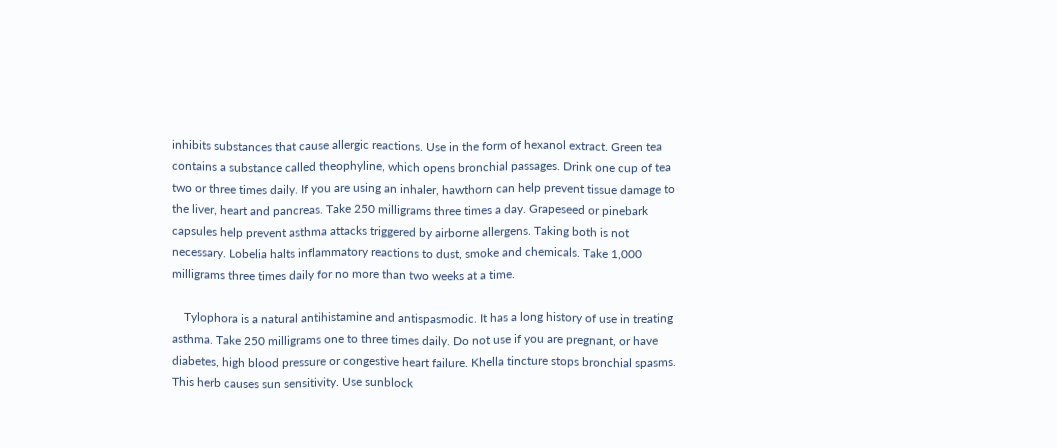inhibits substances that cause allergic reactions. Use in the form of hexanol extract. Green tea contains a substance called theophyline, which opens bronchial passages. Drink one cup of tea two or three times daily. If you are using an inhaler, hawthorn can help prevent tissue damage to the liver, heart and pancreas. Take 250 milligrams three times a day. Grapeseed or pinebark capsules help prevent asthma attacks triggered by airborne allergens. Taking both is not necessary. Lobelia halts inflammatory reactions to dust, smoke and chemicals. Take 1,000 milligrams three times daily for no more than two weeks at a time.

    Tylophora is a natural antihistamine and antispasmodic. It has a long history of use in treating asthma. Take 250 milligrams one to three times daily. Do not use if you are pregnant, or have diabetes, high blood pressure or congestive heart failure. Khella tincture stops bronchial spasms. This herb causes sun sensitivity. Use sunblock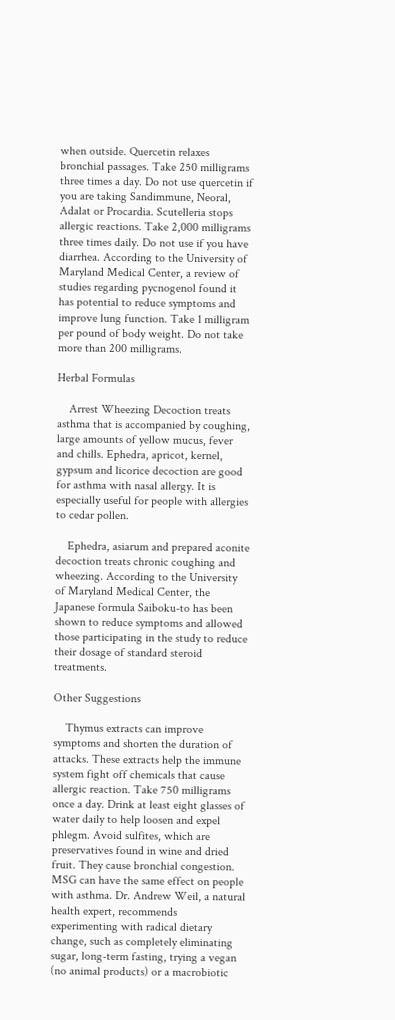when outside. Quercetin relaxes bronchial passages. Take 250 milligrams three times a day. Do not use quercetin if you are taking Sandimmune, Neoral, Adalat or Procardia. Scutelleria stops allergic reactions. Take 2,000 milligrams three times daily. Do not use if you have diarrhea. According to the University of Maryland Medical Center, a review of studies regarding pycnogenol found it has potential to reduce symptoms and improve lung function. Take 1 milligram per pound of body weight. Do not take more than 200 milligrams.

Herbal Formulas

    Arrest Wheezing Decoction treats asthma that is accompanied by coughing, large amounts of yellow mucus, fever and chills. Ephedra, apricot, kernel, gypsum and licorice decoction are good for asthma with nasal allergy. It is especially useful for people with allergies to cedar pollen.

    Ephedra, asiarum and prepared aconite decoction treats chronic coughing and wheezing. According to the University of Maryland Medical Center, the Japanese formula Saiboku-to has been shown to reduce symptoms and allowed those participating in the study to reduce their dosage of standard steroid treatments.

Other Suggestions

    Thymus extracts can improve symptoms and shorten the duration of attacks. These extracts help the immune system fight off chemicals that cause allergic reaction. Take 750 milligrams once a day. Drink at least eight glasses of water daily to help loosen and expel phlegm. Avoid sulfites, which are preservatives found in wine and dried fruit. They cause bronchial congestion. MSG can have the same effect on people with asthma. Dr. Andrew Weil, a natural health expert, recommends experimenting with radical dietary change, such as completely eliminating sugar, long-term fasting, trying a vegan (no animal products) or a macrobiotic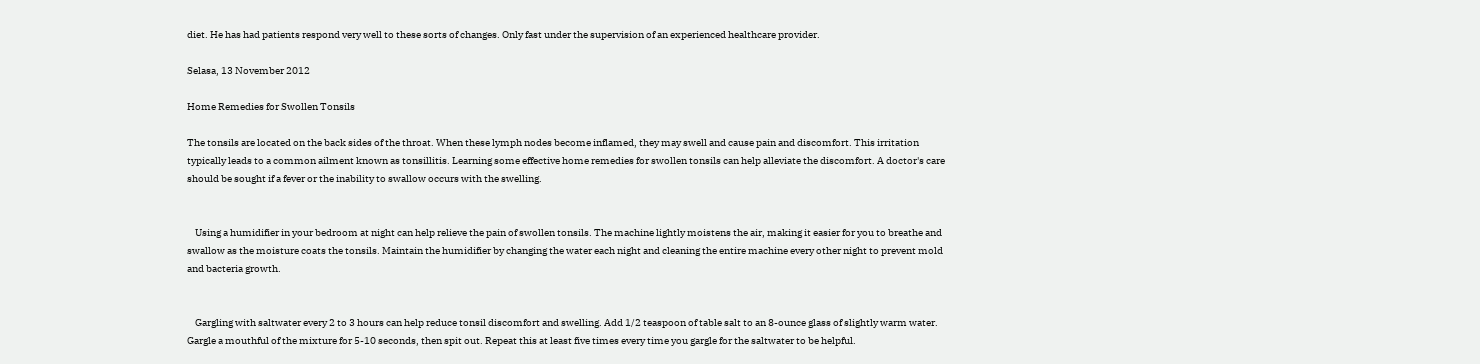diet. He has had patients respond very well to these sorts of changes. Only fast under the supervision of an experienced healthcare provider.

Selasa, 13 November 2012

Home Remedies for Swollen Tonsils

The tonsils are located on the back sides of the throat. When these lymph nodes become inflamed, they may swell and cause pain and discomfort. This irritation typically leads to a common ailment known as tonsillitis. Learning some effective home remedies for swollen tonsils can help alleviate the discomfort. A doctor's care should be sought if a fever or the inability to swallow occurs with the swelling.


    Using a humidifier in your bedroom at night can help relieve the pain of swollen tonsils. The machine lightly moistens the air, making it easier for you to breathe and swallow as the moisture coats the tonsils. Maintain the humidifier by changing the water each night and cleaning the entire machine every other night to prevent mold and bacteria growth.


    Gargling with saltwater every 2 to 3 hours can help reduce tonsil discomfort and swelling. Add 1/2 teaspoon of table salt to an 8-ounce glass of slightly warm water. Gargle a mouthful of the mixture for 5-10 seconds, then spit out. Repeat this at least five times every time you gargle for the saltwater to be helpful.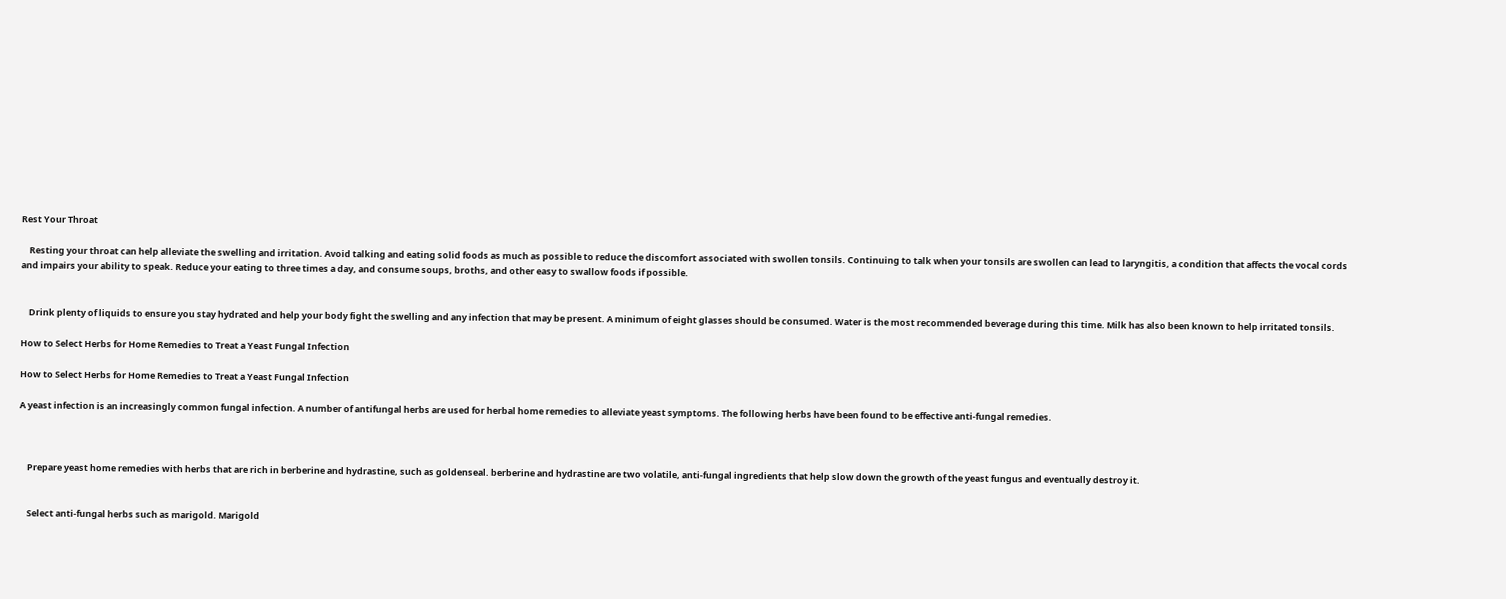Rest Your Throat

    Resting your throat can help alleviate the swelling and irritation. Avoid talking and eating solid foods as much as possible to reduce the discomfort associated with swollen tonsils. Continuing to talk when your tonsils are swollen can lead to laryngitis, a condition that affects the vocal cords and impairs your ability to speak. Reduce your eating to three times a day, and consume soups, broths, and other easy to swallow foods if possible.


    Drink plenty of liquids to ensure you stay hydrated and help your body fight the swelling and any infection that may be present. A minimum of eight glasses should be consumed. Water is the most recommended beverage during this time. Milk has also been known to help irritated tonsils.

How to Select Herbs for Home Remedies to Treat a Yeast Fungal Infection

How to Select Herbs for Home Remedies to Treat a Yeast Fungal Infection

A yeast infection is an increasingly common fungal infection. A number of antifungal herbs are used for herbal home remedies to alleviate yeast symptoms. The following herbs have been found to be effective anti-fungal remedies.



    Prepare yeast home remedies with herbs that are rich in berberine and hydrastine, such as goldenseal. berberine and hydrastine are two volatile, anti-fungal ingredients that help slow down the growth of the yeast fungus and eventually destroy it.


    Select anti-fungal herbs such as marigold. Marigold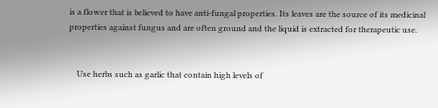is a flower that is believed to have anti-fungal properties. Its leaves are the source of its medicinal properties against fungus and are often ground and the liquid is extracted for therapeutic use.


    Use herbs such as garlic that contain high levels of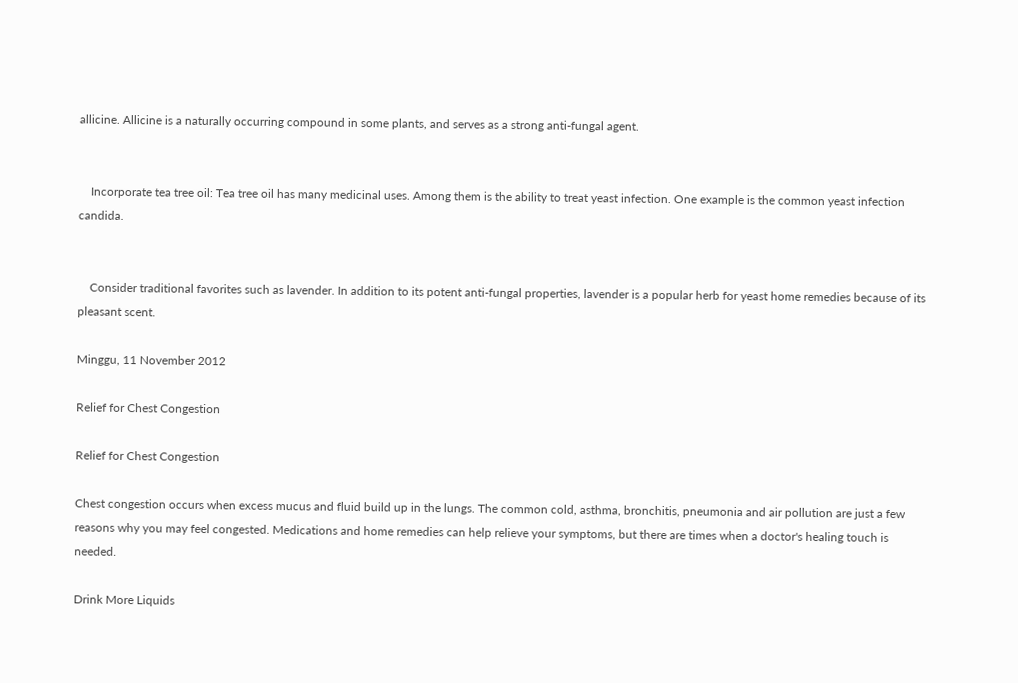allicine. Allicine is a naturally occurring compound in some plants, and serves as a strong anti-fungal agent.


    Incorporate tea tree oil: Tea tree oil has many medicinal uses. Among them is the ability to treat yeast infection. One example is the common yeast infection candida.


    Consider traditional favorites such as lavender. In addition to its potent anti-fungal properties, lavender is a popular herb for yeast home remedies because of its pleasant scent.

Minggu, 11 November 2012

Relief for Chest Congestion

Relief for Chest Congestion

Chest congestion occurs when excess mucus and fluid build up in the lungs. The common cold, asthma, bronchitis, pneumonia and air pollution are just a few reasons why you may feel congested. Medications and home remedies can help relieve your symptoms, but there are times when a doctor's healing touch is needed.

Drink More Liquids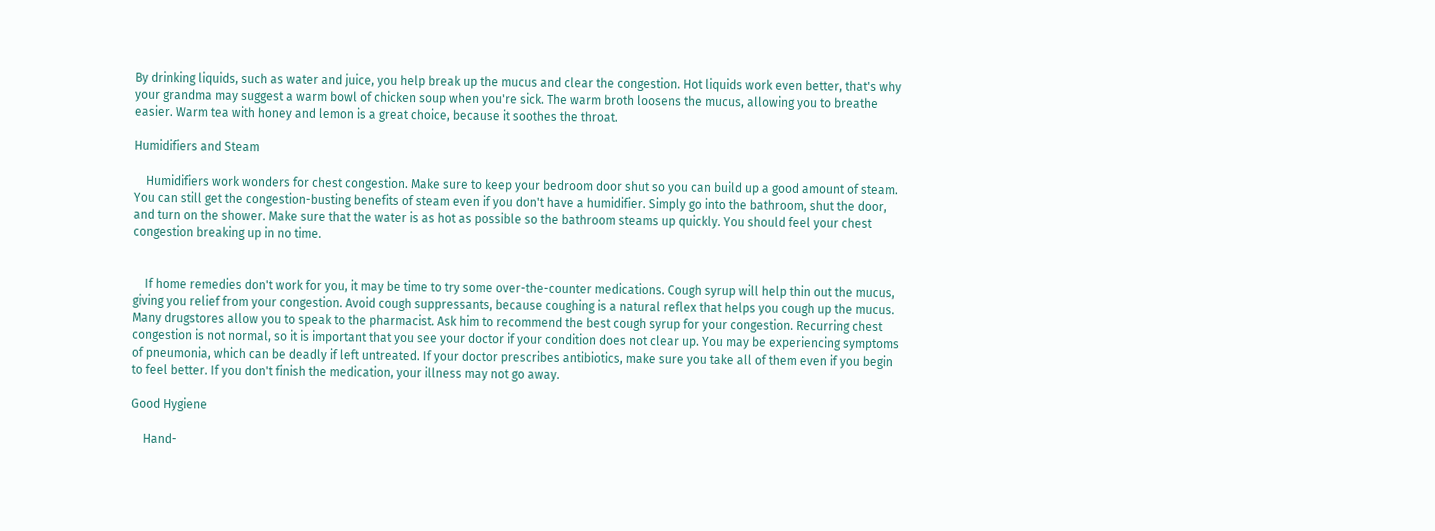By drinking liquids, such as water and juice, you help break up the mucus and clear the congestion. Hot liquids work even better, that's why your grandma may suggest a warm bowl of chicken soup when you're sick. The warm broth loosens the mucus, allowing you to breathe easier. Warm tea with honey and lemon is a great choice, because it soothes the throat.

Humidifiers and Steam

    Humidifiers work wonders for chest congestion. Make sure to keep your bedroom door shut so you can build up a good amount of steam. You can still get the congestion-busting benefits of steam even if you don't have a humidifier. Simply go into the bathroom, shut the door, and turn on the shower. Make sure that the water is as hot as possible so the bathroom steams up quickly. You should feel your chest congestion breaking up in no time.


    If home remedies don't work for you, it may be time to try some over-the-counter medications. Cough syrup will help thin out the mucus, giving you relief from your congestion. Avoid cough suppressants, because coughing is a natural reflex that helps you cough up the mucus. Many drugstores allow you to speak to the pharmacist. Ask him to recommend the best cough syrup for your congestion. Recurring chest congestion is not normal, so it is important that you see your doctor if your condition does not clear up. You may be experiencing symptoms of pneumonia, which can be deadly if left untreated. If your doctor prescribes antibiotics, make sure you take all of them even if you begin to feel better. If you don't finish the medication, your illness may not go away.

Good Hygiene

    Hand-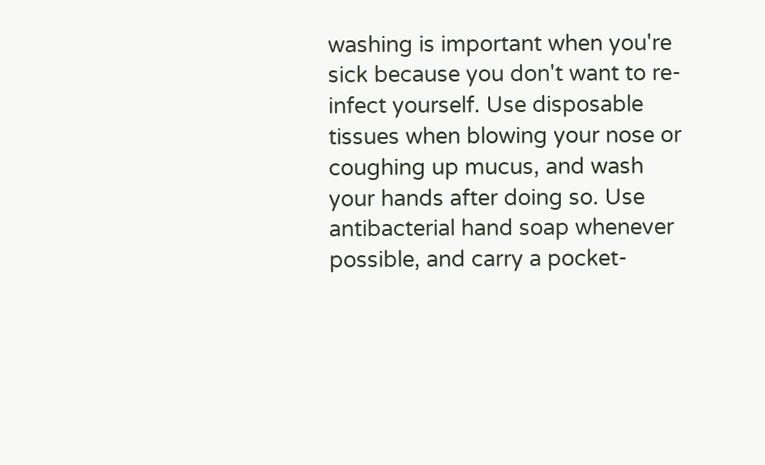washing is important when you're sick because you don't want to re-infect yourself. Use disposable tissues when blowing your nose or coughing up mucus, and wash your hands after doing so. Use antibacterial hand soap whenever possible, and carry a pocket-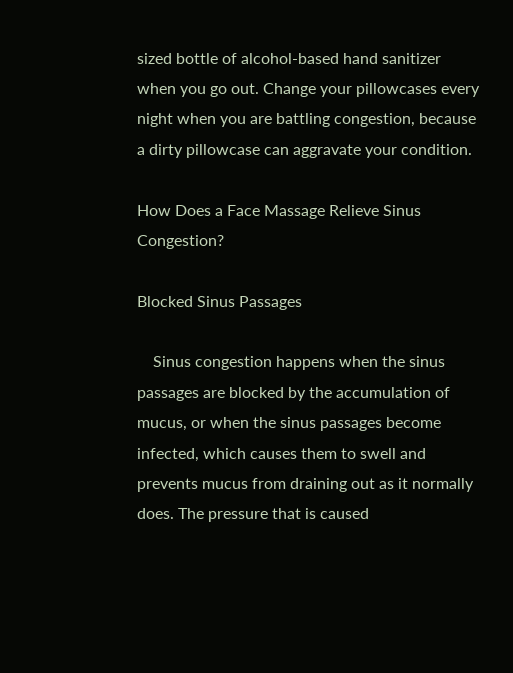sized bottle of alcohol-based hand sanitizer when you go out. Change your pillowcases every night when you are battling congestion, because a dirty pillowcase can aggravate your condition.

How Does a Face Massage Relieve Sinus Congestion?

Blocked Sinus Passages

    Sinus congestion happens when the sinus passages are blocked by the accumulation of mucus, or when the sinus passages become infected, which causes them to swell and prevents mucus from draining out as it normally does. The pressure that is caused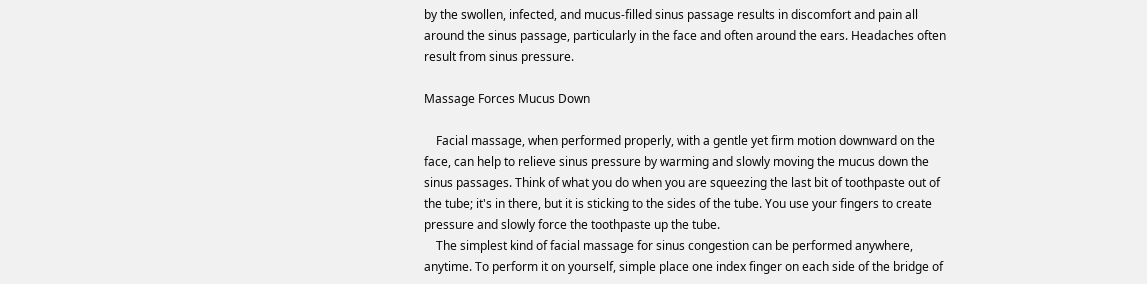by the swollen, infected, and mucus-filled sinus passage results in discomfort and pain all around the sinus passage, particularly in the face and often around the ears. Headaches often result from sinus pressure.

Massage Forces Mucus Down

    Facial massage, when performed properly, with a gentle yet firm motion downward on the face, can help to relieve sinus pressure by warming and slowly moving the mucus down the sinus passages. Think of what you do when you are squeezing the last bit of toothpaste out of the tube; it's in there, but it is sticking to the sides of the tube. You use your fingers to create pressure and slowly force the toothpaste up the tube.
    The simplest kind of facial massage for sinus congestion can be performed anywhere, anytime. To perform it on yourself, simple place one index finger on each side of the bridge of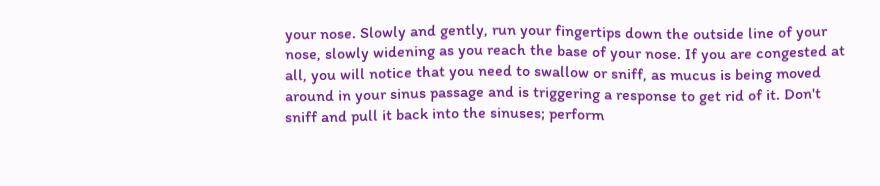your nose. Slowly and gently, run your fingertips down the outside line of your nose, slowly widening as you reach the base of your nose. If you are congested at all, you will notice that you need to swallow or sniff, as mucus is being moved around in your sinus passage and is triggering a response to get rid of it. Don't sniff and pull it back into the sinuses; perform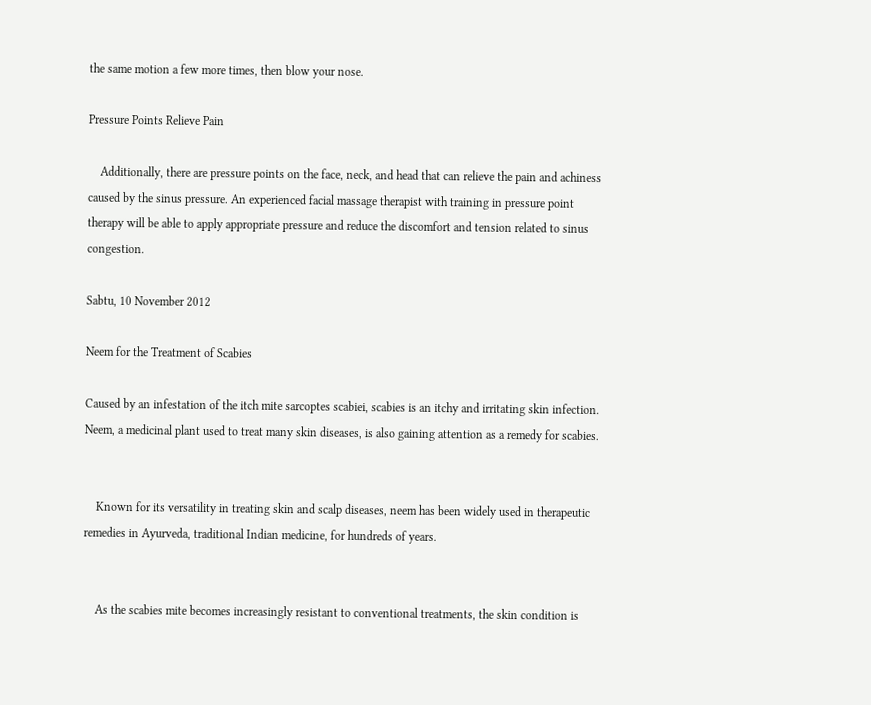the same motion a few more times, then blow your nose.

Pressure Points Relieve Pain

    Additionally, there are pressure points on the face, neck, and head that can relieve the pain and achiness caused by the sinus pressure. An experienced facial massage therapist with training in pressure point therapy will be able to apply appropriate pressure and reduce the discomfort and tension related to sinus congestion.

Sabtu, 10 November 2012

Neem for the Treatment of Scabies

Caused by an infestation of the itch mite sarcoptes scabiei, scabies is an itchy and irritating skin infection. Neem, a medicinal plant used to treat many skin diseases, is also gaining attention as a remedy for scabies.


    Known for its versatility in treating skin and scalp diseases, neem has been widely used in therapeutic remedies in Ayurveda, traditional Indian medicine, for hundreds of years.


    As the scabies mite becomes increasingly resistant to conventional treatments, the skin condition is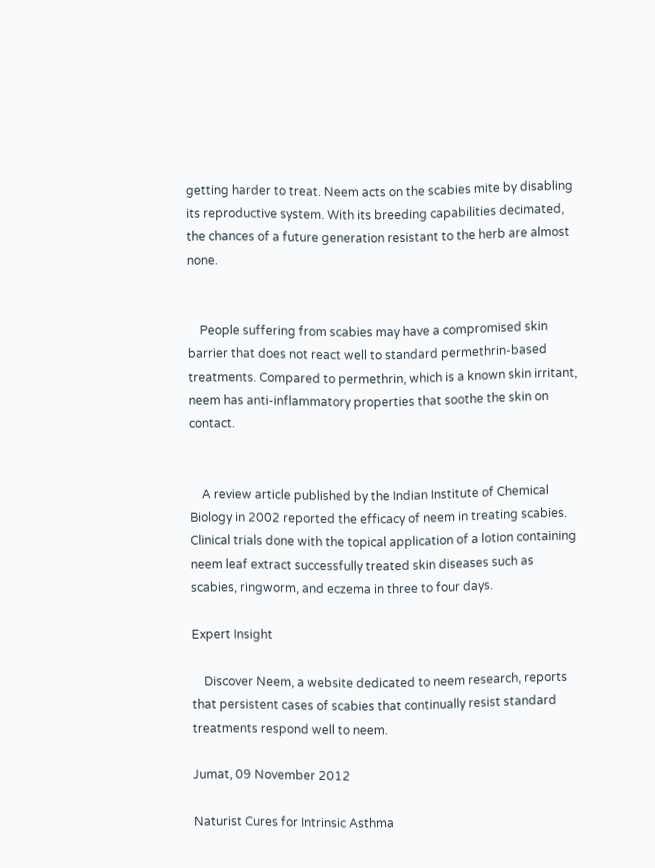getting harder to treat. Neem acts on the scabies mite by disabling its reproductive system. With its breeding capabilities decimated, the chances of a future generation resistant to the herb are almost none.


    People suffering from scabies may have a compromised skin barrier that does not react well to standard permethrin-based treatments. Compared to permethrin, which is a known skin irritant, neem has anti-inflammatory properties that soothe the skin on contact.


    A review article published by the Indian Institute of Chemical Biology in 2002 reported the efficacy of neem in treating scabies. Clinical trials done with the topical application of a lotion containing neem leaf extract successfully treated skin diseases such as scabies, ringworm, and eczema in three to four days.

Expert Insight

    Discover Neem, a website dedicated to neem research, reports that persistent cases of scabies that continually resist standard treatments respond well to neem.

Jumat, 09 November 2012

Naturist Cures for Intrinsic Asthma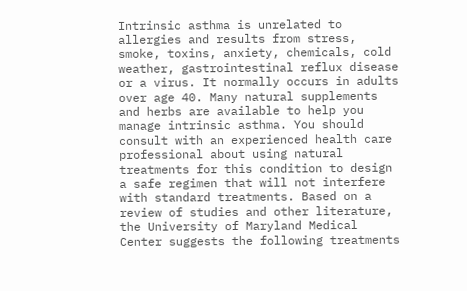Intrinsic asthma is unrelated to allergies and results from stress, smoke, toxins, anxiety, chemicals, cold weather, gastrointestinal reflux disease or a virus. It normally occurs in adults over age 40. Many natural supplements and herbs are available to help you manage intrinsic asthma. You should consult with an experienced health care professional about using natural treatments for this condition to design a safe regimen that will not interfere with standard treatments. Based on a review of studies and other literature, the University of Maryland Medical Center suggests the following treatments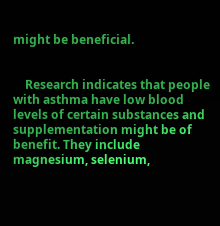might be beneficial.


    Research indicates that people with asthma have low blood levels of certain substances and supplementation might be of benefit. They include magnesium, selenium,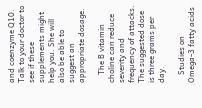and coenzyme Q10. Talk to your doctor to see if these supplements might help you. She will also be able to suggest an appropriate dosage.

    The B vitamin choline can reduce severity and frequency of attacks. The suggested dose is three grams per day.

    Studies on Omega-3 fatty acids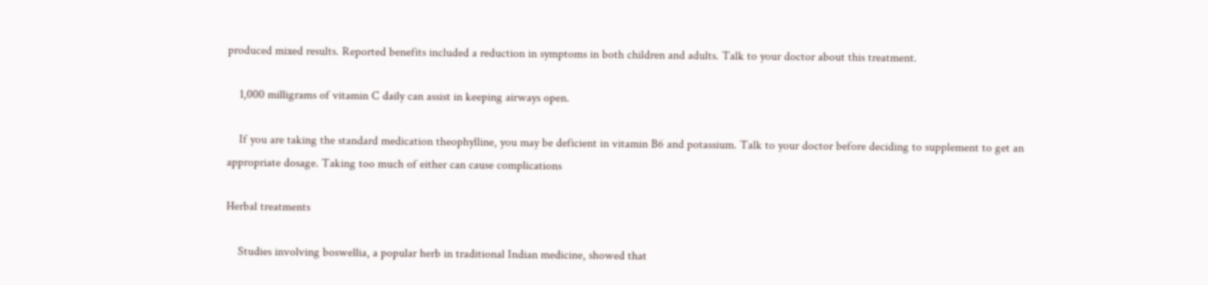produced mixed results. Reported benefits included a reduction in symptoms in both children and adults. Talk to your doctor about this treatment.

    1,000 milligrams of vitamin C daily can assist in keeping airways open.

    If you are taking the standard medication theophylline, you may be deficient in vitamin B6 and potassium. Talk to your doctor before deciding to supplement to get an appropriate dosage. Taking too much of either can cause complications

Herbal treatments

    Studies involving boswellia, a popular herb in traditional Indian medicine, showed that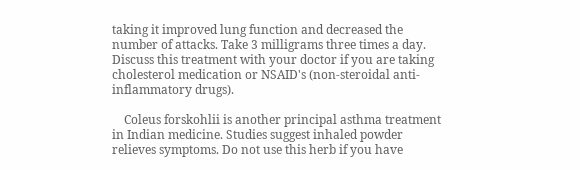taking it improved lung function and decreased the number of attacks. Take 3 milligrams three times a day. Discuss this treatment with your doctor if you are taking cholesterol medication or NSAID's (non-steroidal anti-inflammatory drugs).

    Coleus forskohlii is another principal asthma treatment in Indian medicine. Studies suggest inhaled powder relieves symptoms. Do not use this herb if you have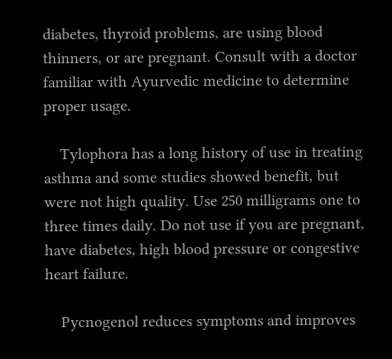diabetes, thyroid problems, are using blood thinners, or are pregnant. Consult with a doctor familiar with Ayurvedic medicine to determine proper usage.

    Tylophora has a long history of use in treating asthma and some studies showed benefit, but were not high quality. Use 250 milligrams one to three times daily. Do not use if you are pregnant, have diabetes, high blood pressure or congestive heart failure.

    Pycnogenol reduces symptoms and improves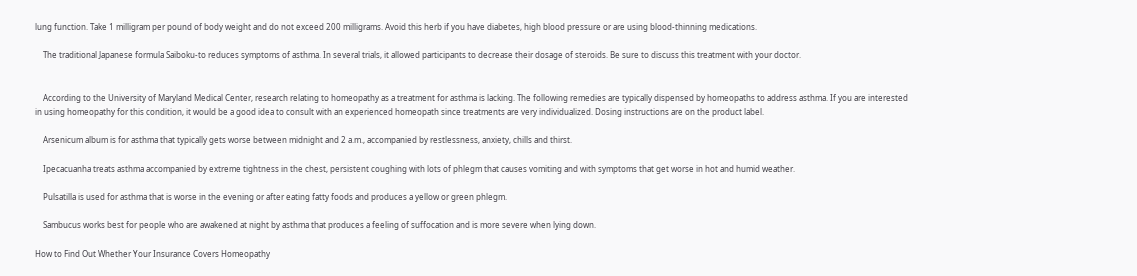lung function. Take 1 milligram per pound of body weight and do not exceed 200 milligrams. Avoid this herb if you have diabetes, high blood pressure or are using blood-thinning medications.

    The traditional Japanese formula Saiboku-to reduces symptoms of asthma. In several trials, it allowed participants to decrease their dosage of steroids. Be sure to discuss this treatment with your doctor.


    According to the University of Maryland Medical Center, research relating to homeopathy as a treatment for asthma is lacking. The following remedies are typically dispensed by homeopaths to address asthma. If you are interested in using homeopathy for this condition, it would be a good idea to consult with an experienced homeopath since treatments are very individualized. Dosing instructions are on the product label.

    Arsenicum album is for asthma that typically gets worse between midnight and 2 a.m., accompanied by restlessness, anxiety, chills and thirst.

    Ipecacuanha treats asthma accompanied by extreme tightness in the chest, persistent coughing with lots of phlegm that causes vomiting and with symptoms that get worse in hot and humid weather.

    Pulsatilla is used for asthma that is worse in the evening or after eating fatty foods and produces a yellow or green phlegm.

    Sambucus works best for people who are awakened at night by asthma that produces a feeling of suffocation and is more severe when lying down.

How to Find Out Whether Your Insurance Covers Homeopathy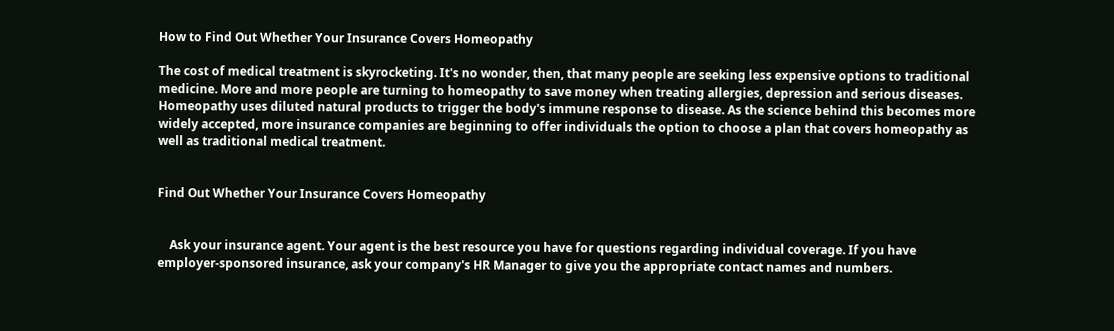How to Find Out Whether Your Insurance Covers Homeopathy

The cost of medical treatment is skyrocketing. It's no wonder, then, that many people are seeking less expensive options to traditional medicine. More and more people are turning to homeopathy to save money when treating allergies, depression and serious diseases. Homeopathy uses diluted natural products to trigger the body's immune response to disease. As the science behind this becomes more widely accepted, more insurance companies are beginning to offer individuals the option to choose a plan that covers homeopathy as well as traditional medical treatment.


Find Out Whether Your Insurance Covers Homeopathy


    Ask your insurance agent. Your agent is the best resource you have for questions regarding individual coverage. If you have employer-sponsored insurance, ask your company's HR Manager to give you the appropriate contact names and numbers.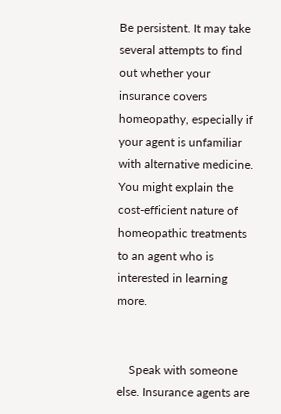Be persistent. It may take several attempts to find out whether your insurance covers homeopathy, especially if your agent is unfamiliar with alternative medicine. You might explain the cost-efficient nature of homeopathic treatments to an agent who is interested in learning more.


    Speak with someone else. Insurance agents are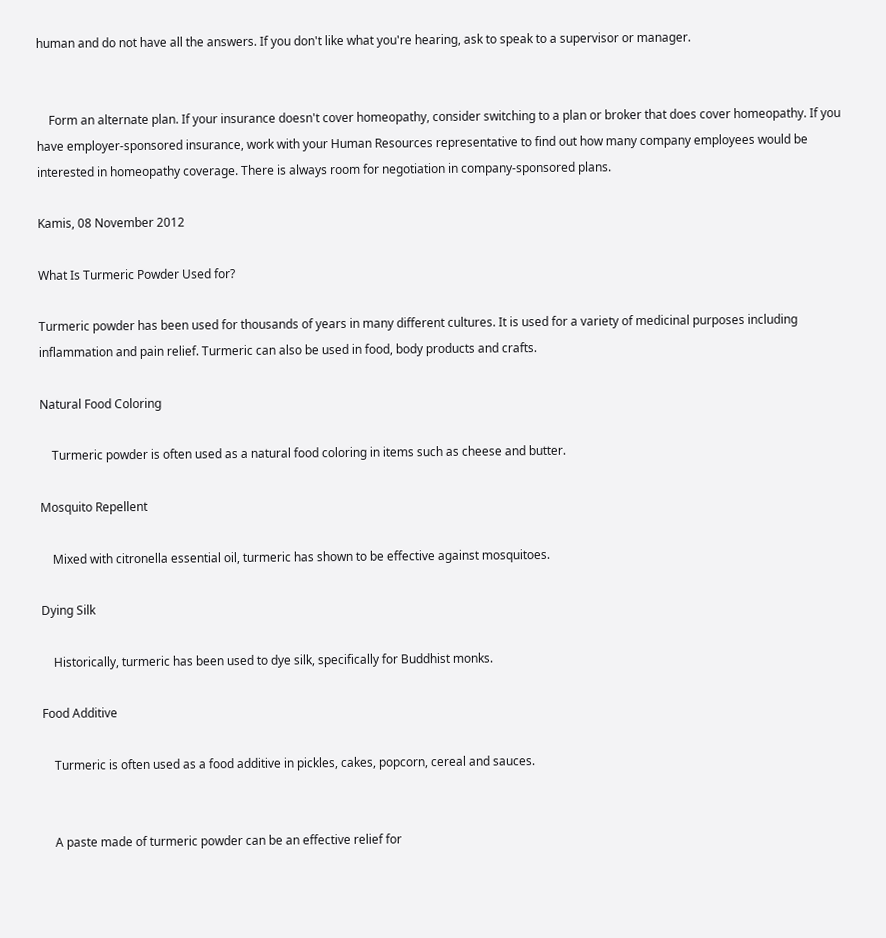human and do not have all the answers. If you don't like what you're hearing, ask to speak to a supervisor or manager.


    Form an alternate plan. If your insurance doesn't cover homeopathy, consider switching to a plan or broker that does cover homeopathy. If you have employer-sponsored insurance, work with your Human Resources representative to find out how many company employees would be interested in homeopathy coverage. There is always room for negotiation in company-sponsored plans.

Kamis, 08 November 2012

What Is Turmeric Powder Used for?

Turmeric powder has been used for thousands of years in many different cultures. It is used for a variety of medicinal purposes including inflammation and pain relief. Turmeric can also be used in food, body products and crafts.

Natural Food Coloring

    Turmeric powder is often used as a natural food coloring in items such as cheese and butter.

Mosquito Repellent

    Mixed with citronella essential oil, turmeric has shown to be effective against mosquitoes.

Dying Silk

    Historically, turmeric has been used to dye silk, specifically for Buddhist monks.

Food Additive

    Turmeric is often used as a food additive in pickles, cakes, popcorn, cereal and sauces.


    A paste made of turmeric powder can be an effective relief for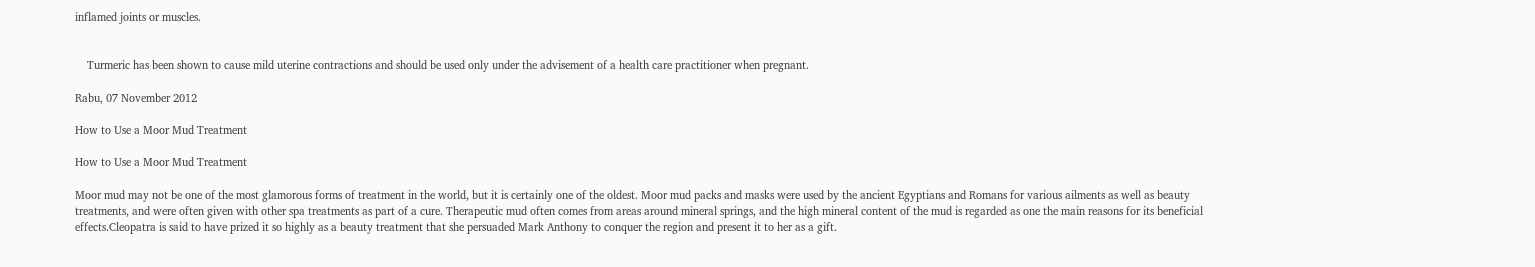inflamed joints or muscles.


    Turmeric has been shown to cause mild uterine contractions and should be used only under the advisement of a health care practitioner when pregnant.

Rabu, 07 November 2012

How to Use a Moor Mud Treatment

How to Use a Moor Mud Treatment

Moor mud may not be one of the most glamorous forms of treatment in the world, but it is certainly one of the oldest. Moor mud packs and masks were used by the ancient Egyptians and Romans for various ailments as well as beauty treatments, and were often given with other spa treatments as part of a cure. Therapeutic mud often comes from areas around mineral springs, and the high mineral content of the mud is regarded as one the main reasons for its beneficial effects.Cleopatra is said to have prized it so highly as a beauty treatment that she persuaded Mark Anthony to conquer the region and present it to her as a gift.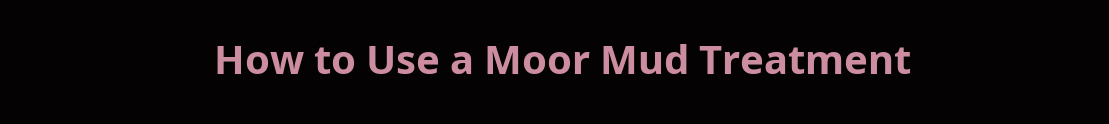How to Use a Moor Mud Treatment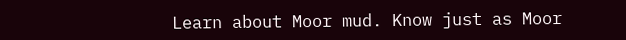Learn about Moor mud. Know just as Moor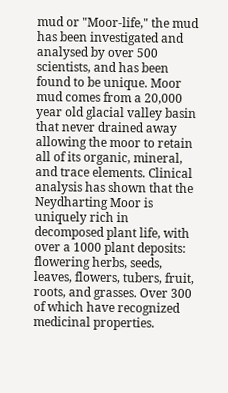mud or "Moor-life," the mud has been investigated and analysed by over 500 scientists, and has been found to be unique. Moor mud comes from a 20,000 year old glacial valley basin that never drained away allowing the moor to retain all of its organic, mineral, and trace elements. Clinical analysis has shown that the Neydharting Moor is uniquely rich in decomposed plant life, with over a 1000 plant deposits: flowering herbs, seeds, leaves, flowers, tubers, fruit, roots, and grasses. Over 300 of which have recognized medicinal properties.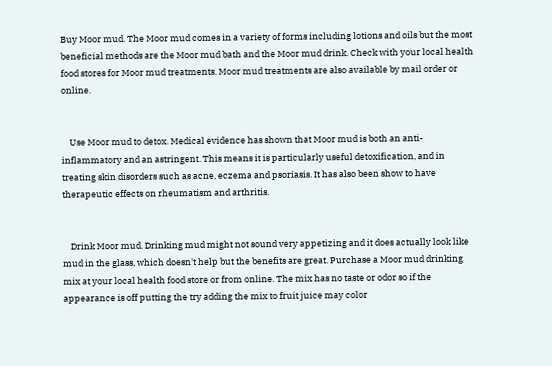Buy Moor mud. The Moor mud comes in a variety of forms including lotions and oils but the most beneficial methods are the Moor mud bath and the Moor mud drink. Check with your local health food stores for Moor mud treatments. Moor mud treatments are also available by mail order or online.


    Use Moor mud to detox. Medical evidence has shown that Moor mud is both an anti-inflammatory and an astringent. This means it is particularly useful detoxification, and in treating skin disorders such as acne, eczema and psoriasis. It has also been show to have therapeutic effects on rheumatism and arthritis.


    Drink Moor mud. Drinking mud might not sound very appetizing and it does actually look like mud in the glass, which doesn't help but the benefits are great. Purchase a Moor mud drinking mix at your local health food store or from online. The mix has no taste or odor so if the appearance is off putting the try adding the mix to fruit juice may color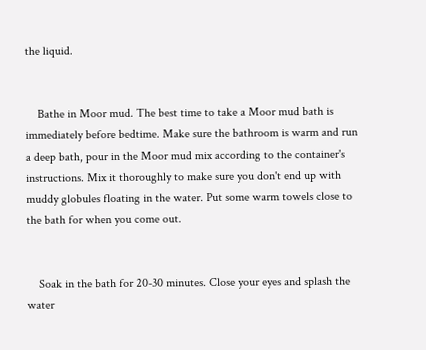the liquid.


    Bathe in Moor mud. The best time to take a Moor mud bath is immediately before bedtime. Make sure the bathroom is warm and run a deep bath, pour in the Moor mud mix according to the container's instructions. Mix it thoroughly to make sure you don't end up with muddy globules floating in the water. Put some warm towels close to the bath for when you come out.


    Soak in the bath for 20-30 minutes. Close your eyes and splash the water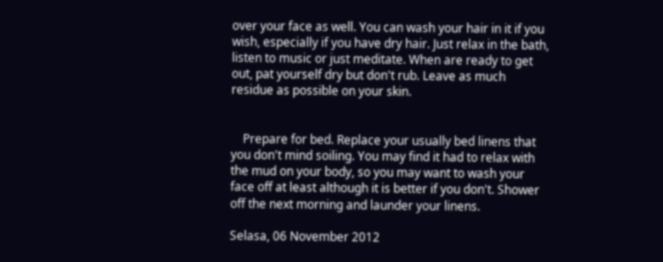over your face as well. You can wash your hair in it if you wish, especially if you have dry hair. Just relax in the bath, listen to music or just meditate. When are ready to get out, pat yourself dry but don't rub. Leave as much residue as possible on your skin.


    Prepare for bed. Replace your usually bed linens that you don't mind soiling. You may find it had to relax with the mud on your body, so you may want to wash your face off at least although it is better if you don't. Shower off the next morning and launder your linens.

Selasa, 06 November 2012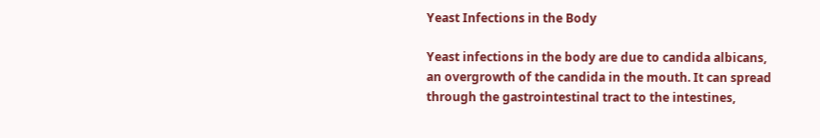Yeast Infections in the Body

Yeast infections in the body are due to candida albicans, an overgrowth of the candida in the mouth. It can spread through the gastrointestinal tract to the intestines,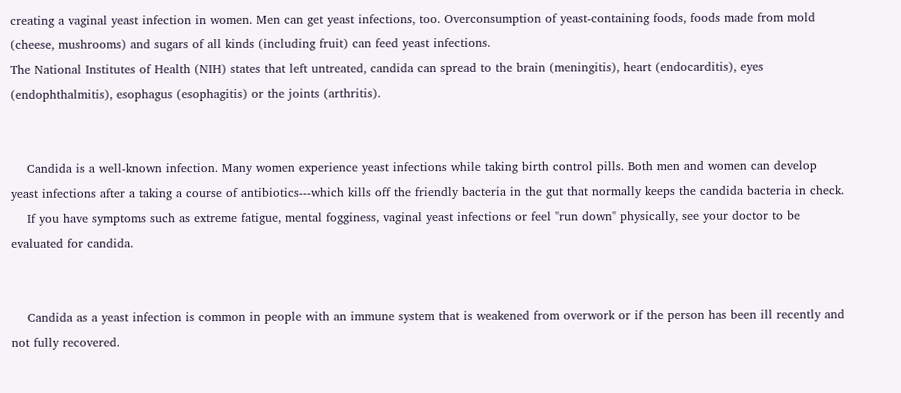creating a vaginal yeast infection in women. Men can get yeast infections, too. Overconsumption of yeast-containing foods, foods made from mold (cheese, mushrooms) and sugars of all kinds (including fruit) can feed yeast infections.
The National Institutes of Health (NIH) states that left untreated, candida can spread to the brain (meningitis), heart (endocarditis), eyes (endophthalmitis), esophagus (esophagitis) or the joints (arthritis).


    Candida is a well-known infection. Many women experience yeast infections while taking birth control pills. Both men and women can develop yeast infections after a taking a course of antibiotics---which kills off the friendly bacteria in the gut that normally keeps the candida bacteria in check.
    If you have symptoms such as extreme fatigue, mental fogginess, vaginal yeast infections or feel "run down" physically, see your doctor to be evaluated for candida.


    Candida as a yeast infection is common in people with an immune system that is weakened from overwork or if the person has been ill recently and not fully recovered.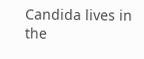Candida lives in the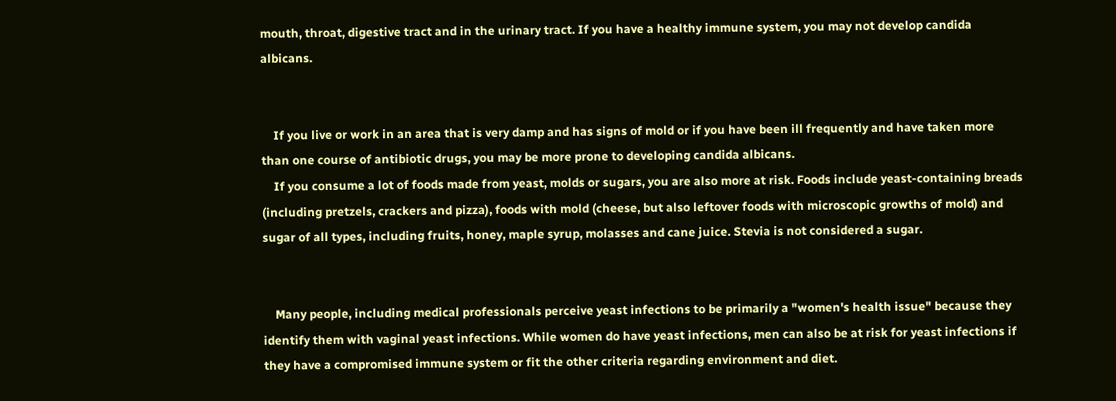mouth, throat, digestive tract and in the urinary tract. If you have a healthy immune system, you may not develop candida albicans.


    If you live or work in an area that is very damp and has signs of mold or if you have been ill frequently and have taken more than one course of antibiotic drugs, you may be more prone to developing candida albicans.
    If you consume a lot of foods made from yeast, molds or sugars, you are also more at risk. Foods include yeast-containing breads (including pretzels, crackers and pizza), foods with mold (cheese, but also leftover foods with microscopic growths of mold) and sugar of all types, including fruits, honey, maple syrup, molasses and cane juice. Stevia is not considered a sugar.


    Many people, including medical professionals perceive yeast infections to be primarily a "women's health issue" because they identify them with vaginal yeast infections. While women do have yeast infections, men can also be at risk for yeast infections if they have a compromised immune system or fit the other criteria regarding environment and diet.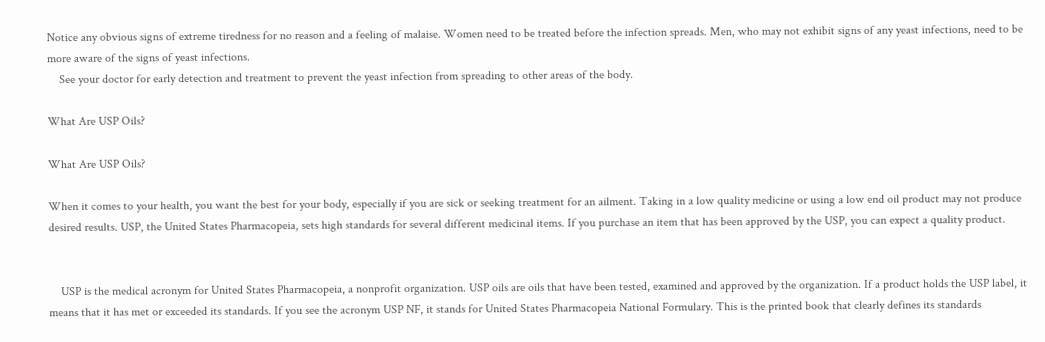Notice any obvious signs of extreme tiredness for no reason and a feeling of malaise. Women need to be treated before the infection spreads. Men, who may not exhibit signs of any yeast infections, need to be more aware of the signs of yeast infections.
    See your doctor for early detection and treatment to prevent the yeast infection from spreading to other areas of the body.

What Are USP Oils?

What Are USP Oils?

When it comes to your health, you want the best for your body, especially if you are sick or seeking treatment for an ailment. Taking in a low quality medicine or using a low end oil product may not produce desired results. USP, the United States Pharmacopeia, sets high standards for several different medicinal items. If you purchase an item that has been approved by the USP, you can expect a quality product.


    USP is the medical acronym for United States Pharmacopeia, a nonprofit organization. USP oils are oils that have been tested, examined and approved by the organization. If a product holds the USP label, it means that it has met or exceeded its standards. If you see the acronym USP NF, it stands for United States Pharmacopeia National Formulary. This is the printed book that clearly defines its standards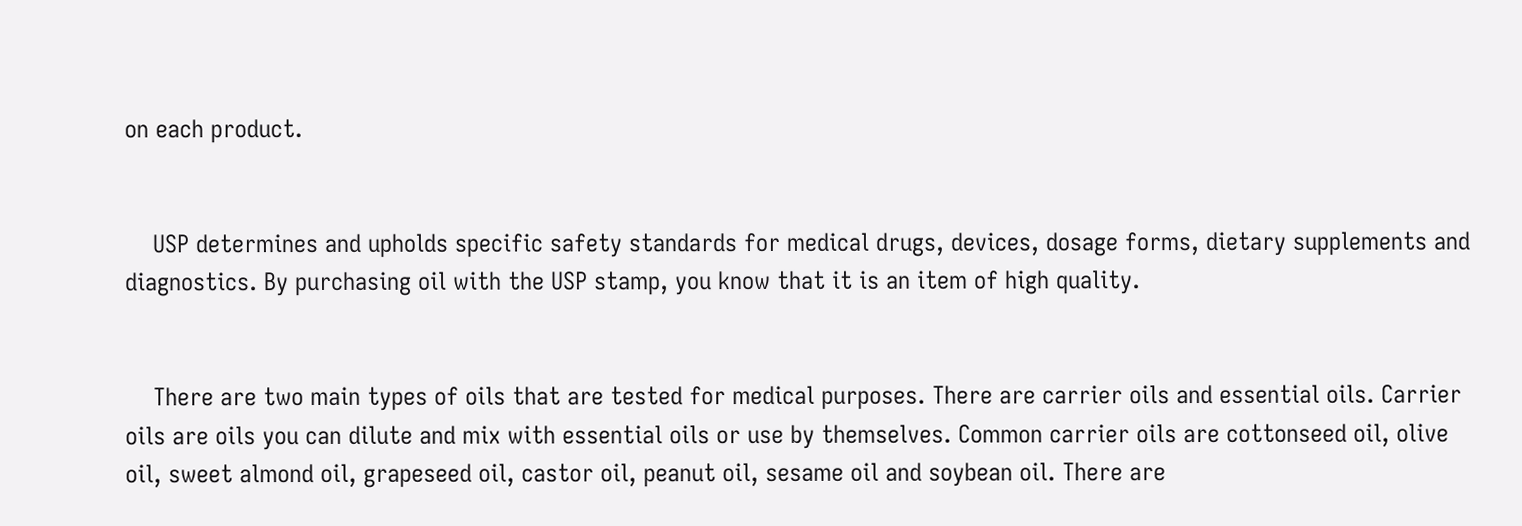on each product.


    USP determines and upholds specific safety standards for medical drugs, devices, dosage forms, dietary supplements and diagnostics. By purchasing oil with the USP stamp, you know that it is an item of high quality.


    There are two main types of oils that are tested for medical purposes. There are carrier oils and essential oils. Carrier oils are oils you can dilute and mix with essential oils or use by themselves. Common carrier oils are cottonseed oil, olive oil, sweet almond oil, grapeseed oil, castor oil, peanut oil, sesame oil and soybean oil. There are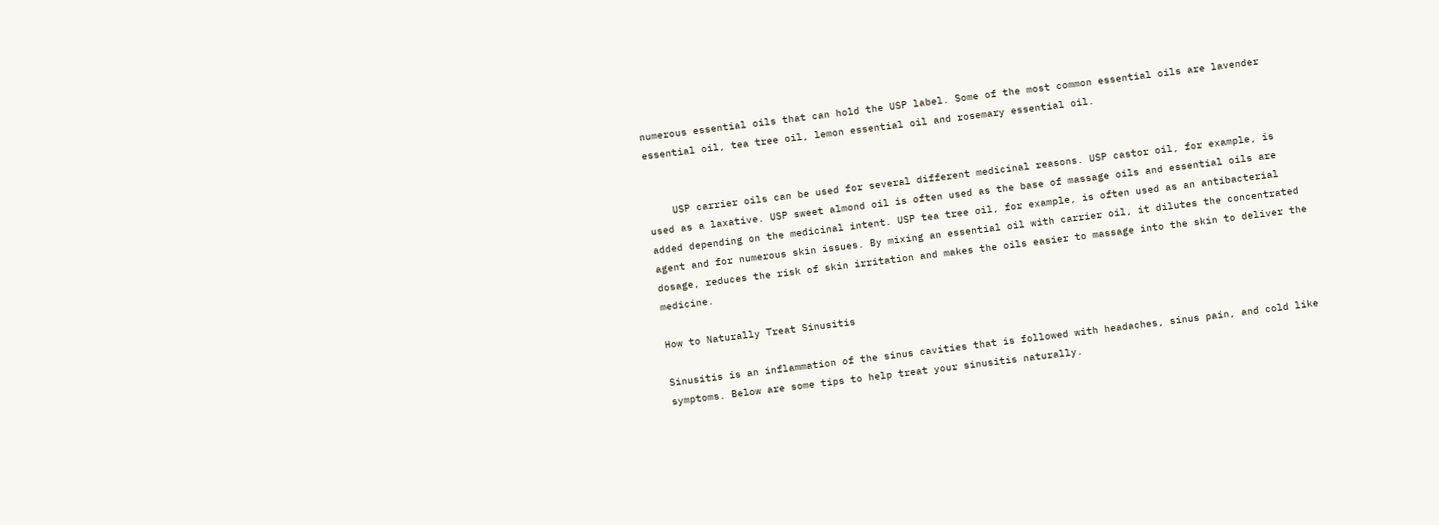numerous essential oils that can hold the USP label. Some of the most common essential oils are lavender essential oil, tea tree oil, lemon essential oil and rosemary essential oil.


    USP carrier oils can be used for several different medicinal reasons. USP castor oil, for example, is used as a laxative. USP sweet almond oil is often used as the base of massage oils and essential oils are added depending on the medicinal intent. USP tea tree oil, for example, is often used as an antibacterial agent and for numerous skin issues. By mixing an essential oil with carrier oil, it dilutes the concentrated dosage, reduces the risk of skin irritation and makes the oils easier to massage into the skin to deliver the medicine.

How to Naturally Treat Sinusitis

Sinusitis is an inflammation of the sinus cavities that is followed with headaches, sinus pain, and cold like symptoms. Below are some tips to help treat your sinusitis naturally.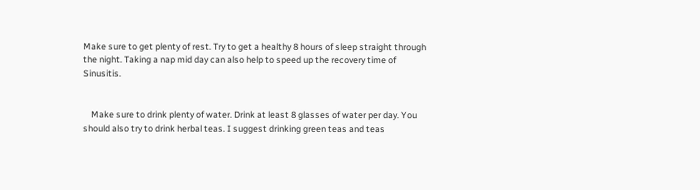Make sure to get plenty of rest. Try to get a healthy 8 hours of sleep straight through the night. Taking a nap mid day can also help to speed up the recovery time of Sinusitis.


    Make sure to drink plenty of water. Drink at least 8 glasses of water per day. You should also try to drink herbal teas. I suggest drinking green teas and teas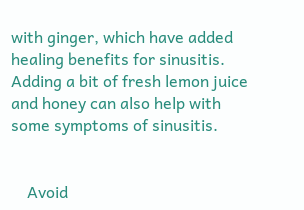with ginger, which have added healing benefits for sinusitis. Adding a bit of fresh lemon juice and honey can also help with some symptoms of sinusitis.


    Avoid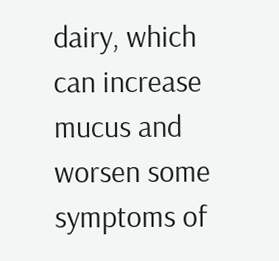dairy, which can increase mucus and worsen some symptoms of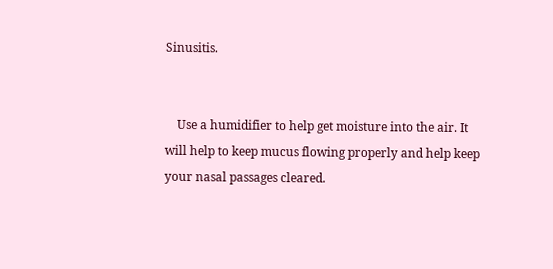Sinusitis.


    Use a humidifier to help get moisture into the air. It will help to keep mucus flowing properly and help keep your nasal passages cleared.